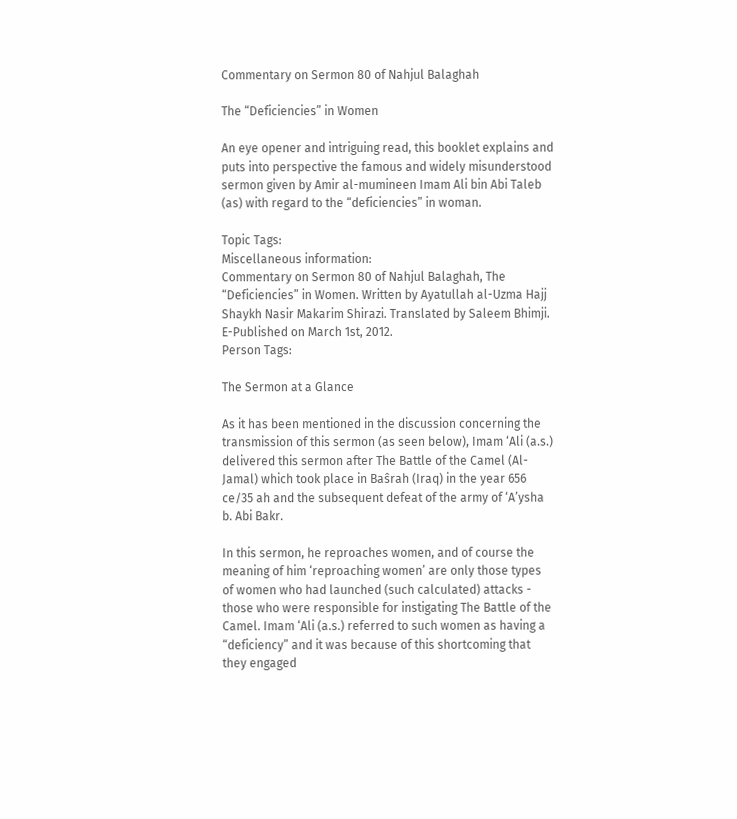Commentary on Sermon 80 of Nahjul Balaghah

The “Deficiencies” in Women

An eye opener and intriguing read, this booklet explains and puts into perspective the famous and widely misunderstood sermon given by Amir al-mumineen Imam Ali bin Abi Taleb (as) with regard to the “deficiencies” in woman.

Topic Tags:
Miscellaneous information:
Commentary on Sermon 80 of Nahjul Balaghah, The “Deficiencies” in Women. Written by Ayatullah al-Uzma Hajj Shaykh Nasir Makarim Shirazi. Translated by Saleem Bhimji. E-Published on March 1st, 2012.
Person Tags:

The Sermon at a Glance

As it has been mentioned in the discussion concerning the transmission of this sermon (as seen below), Imam ‘Ali (a.s.) delivered this sermon after The Battle of the Camel (Al-Jamal) which took place in Baŝrah (Iraq) in the year 656 ce/35 ah and the subsequent defeat of the army of ‘A’ysha b. Abi Bakr.

In this sermon, he reproaches women, and of course the meaning of him ‘reproaching women’ are only those types of women who had launched (such calculated) attacks - those who were responsible for instigating The Battle of the Camel. Imam ‘Ali (a.s.) referred to such women as having a “deficiency” and it was because of this shortcoming that they engaged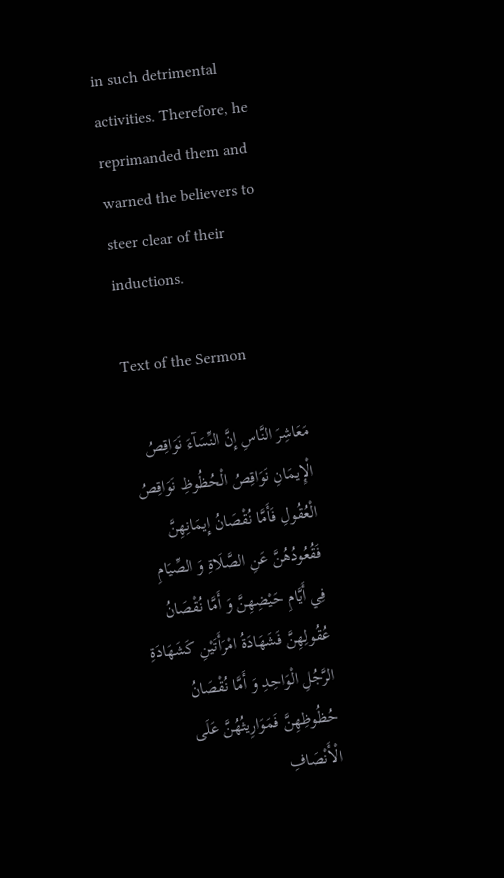in such detrimental activities. Therefore, he reprimanded them and warned the believers to steer clear of their inductions.

Text of the Sermon

مَعَاشِرَ النَّاسِ إِنَّ النِّسَآءَ نَوَاقِصُ الْإِيمَانِ نَوَاقِصُ الْحُظُوظِ نَوَاقِصُ الْعُقُولِ فَأَمَّا نُقْصَانُ إِيمَانِهِنَّ فَقُعُودُهُنَّ عَنِ الصَّلَاةِ وَ الصِّيَامِ فِي أَيَّامِ حَيْضِهِنَّ وَ أَمَّا نُقْصَانُ عُقُولِهِنَّ فَشَهَادَةُ امْرَأَتَيْنِ كَشَهَادَةِ الرَّجُلِ الْوَاحِدِ وَ أَمَّا نُقْصَانُ حُظُوظِهِنَّ فَمَوَارِيثُهُنَّ عَلَى الْأَنْصَافِ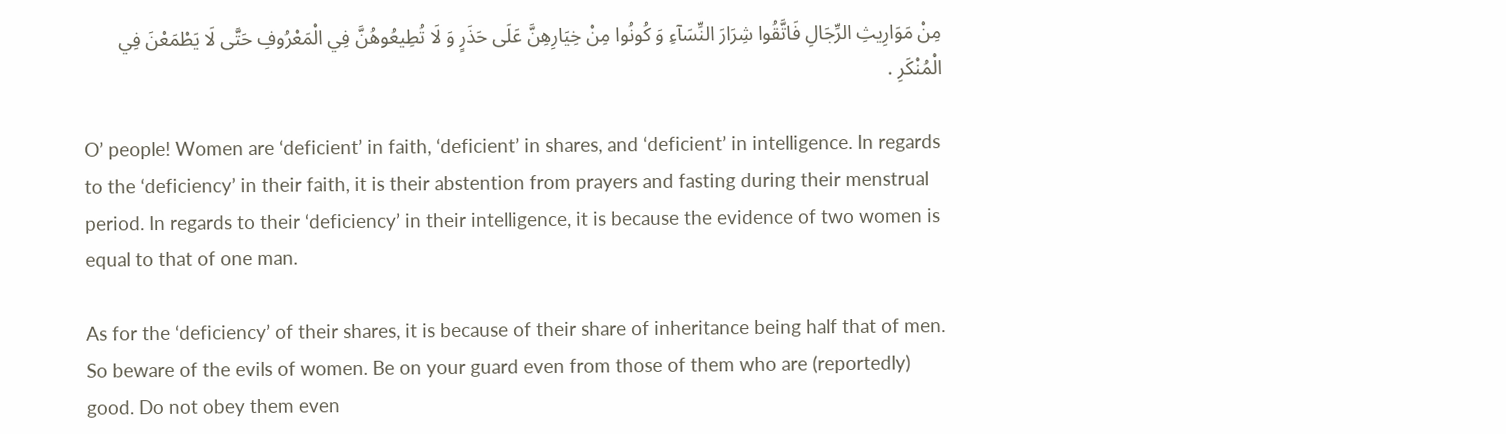مِنْ مَوَارِيثِ الرِّجَالِ فَاتَّقُوا شِرَارَ النِّسَآءِ وَ كُونُوا مِنْ خِيَارِهِنَّ عَلَى حَذَرٍ وَ لَا تُطِيعُوهُنَّ فِي الْمَعْرُوفِ حَتَّى لَا يَطْمَعْنَ فِي الْمُنْكَرِ .

O’ people! Women are ‘deficient’ in faith, ‘deficient’ in shares, and ‘deficient’ in intelligence. In regards to the ‘deficiency’ in their faith, it is their abstention from prayers and fasting during their menstrual period. In regards to their ‘deficiency’ in their intelligence, it is because the evidence of two women is equal to that of one man.

As for the ‘deficiency’ of their shares, it is because of their share of inheritance being half that of men. So beware of the evils of women. Be on your guard even from those of them who are (reportedly) good. Do not obey them even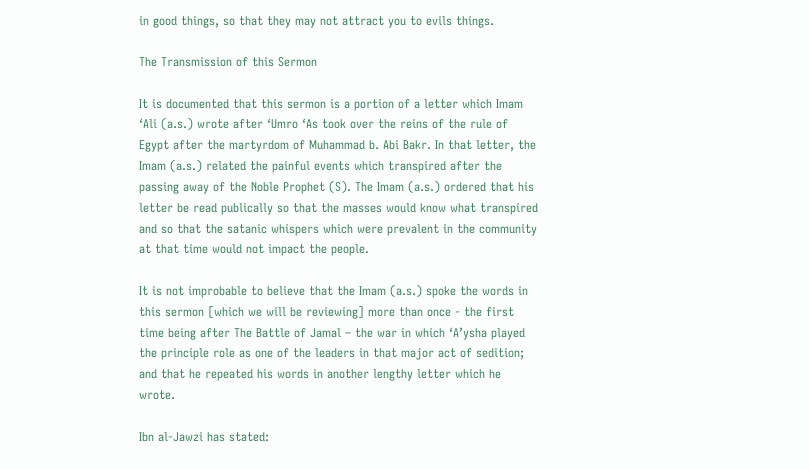in good things, so that they may not attract you to evils things.

The Transmission of this Sermon

It is documented that this sermon is a portion of a letter which Imam ‘Ali (a.s.) wrote after ‘Umro ‘As took over the reins of the rule of Egypt after the martyrdom of Muhammad b. Abi Bakr. In that letter, the Imam (a.s.) related the painful events which transpired after the passing away of the Noble Prophet (S). The Imam (a.s.) ordered that his letter be read publically so that the masses would know what transpired and so that the satanic whispers which were prevalent in the community at that time would not impact the people.

It is not improbable to believe that the Imam (a.s.) spoke the words in this sermon [which we will be reviewing] more than once - the first time being after The Battle of Jamal – the war in which ‘A’ysha played the principle role as one of the leaders in that major act of sedition; and that he repeated his words in another lengthy letter which he wrote.

Ibn al-Jawzi has stated: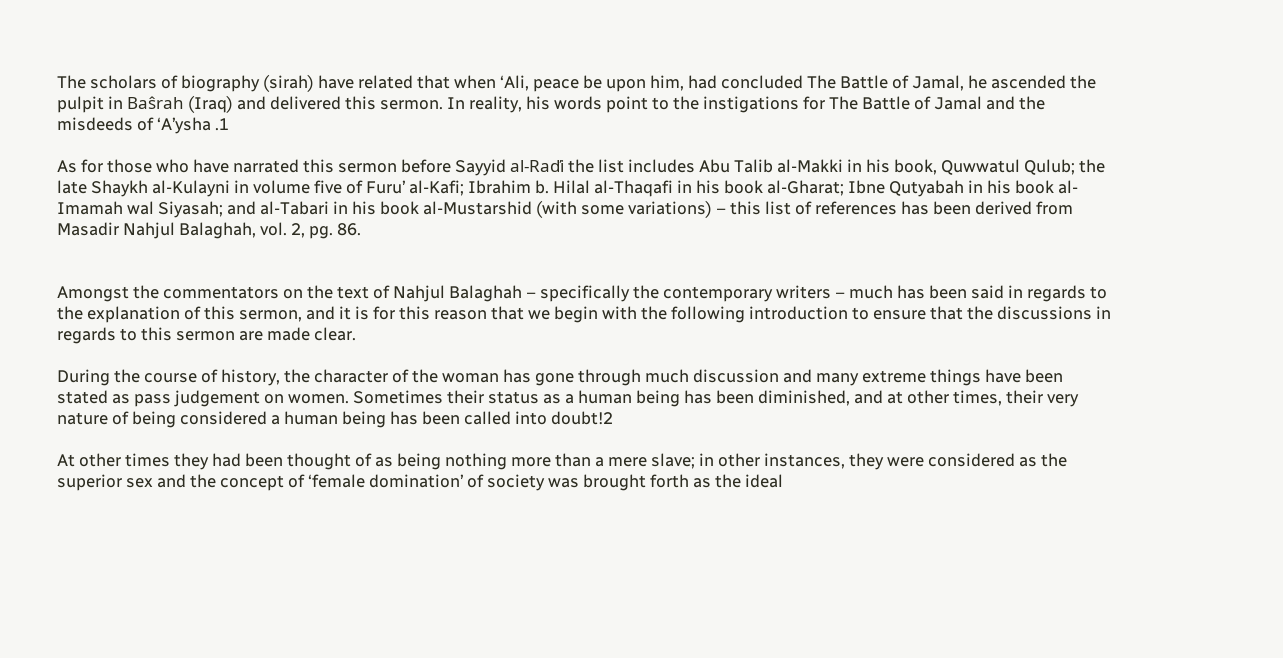The scholars of biography (sirah) have related that when ‘Ali, peace be upon him, had concluded The Battle of Jamal, he ascended the pulpit in Baŝrah (Iraq) and delivered this sermon. In reality, his words point to the instigations for The Battle of Jamal and the misdeeds of ‘A’ysha .1

As for those who have narrated this sermon before Sayyid al-Raďi the list includes Abu Talib al-Makki in his book, Quwwatul Qulub; the late Shaykh al-Kulayni in volume five of Furu’ al-Kafi; Ibrahim b. Hilal al-Thaqafi in his book al-Gharat; Ibne Qutyabah in his book al-Imamah wal Siyasah; and al-Tabari in his book al-Mustarshid (with some variations) – this list of references has been derived from Masadir Nahjul Balaghah, vol. 2, pg. 86.


Amongst the commentators on the text of Nahjul Balaghah – specifically the contemporary writers – much has been said in regards to the explanation of this sermon, and it is for this reason that we begin with the following introduction to ensure that the discussions in regards to this sermon are made clear.

During the course of history, the character of the woman has gone through much discussion and many extreme things have been stated as pass judgement on women. Sometimes their status as a human being has been diminished, and at other times, their very nature of being considered a human being has been called into doubt!2

At other times they had been thought of as being nothing more than a mere slave; in other instances, they were considered as the superior sex and the concept of ‘female domination’ of society was brought forth as the ideal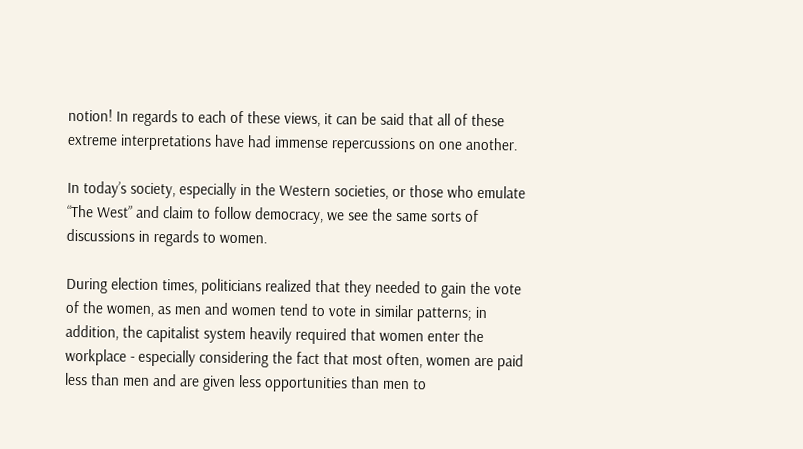notion! In regards to each of these views, it can be said that all of these extreme interpretations have had immense repercussions on one another.

In today’s society, especially in the Western societies, or those who emulate “The West” and claim to follow democracy, we see the same sorts of discussions in regards to women.

During election times, politicians realized that they needed to gain the vote of the women, as men and women tend to vote in similar patterns; in addition, the capitalist system heavily required that women enter the workplace - especially considering the fact that most often, women are paid less than men and are given less opportunities than men to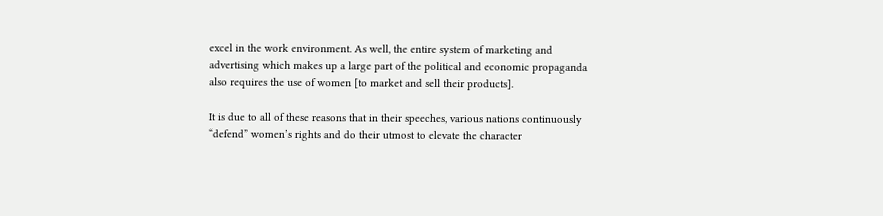excel in the work environment. As well, the entire system of marketing and advertising which makes up a large part of the political and economic propaganda also requires the use of women [to market and sell their products].

It is due to all of these reasons that in their speeches, various nations continuously “defend” women’s rights and do their utmost to elevate the character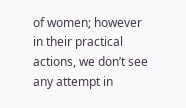of women; however in their practical actions, we don’t see any attempt in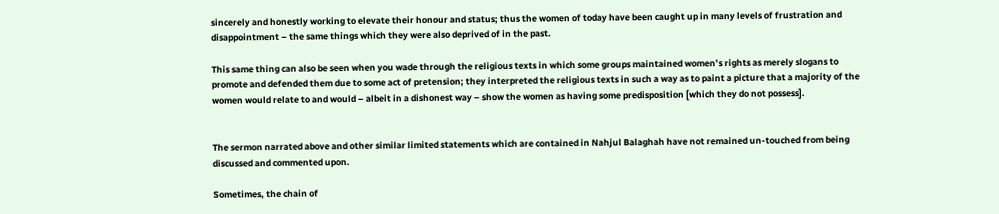sincerely and honestly working to elevate their honour and status; thus the women of today have been caught up in many levels of frustration and disappointment – the same things which they were also deprived of in the past.

This same thing can also be seen when you wade through the religious texts in which some groups maintained women’s rights as merely slogans to promote and defended them due to some act of pretension; they interpreted the religious texts in such a way as to paint a picture that a majority of the women would relate to and would – albeit in a dishonest way – show the women as having some predisposition [which they do not possess].


The sermon narrated above and other similar limited statements which are contained in Nahjul Balaghah have not remained un-touched from being discussed and commented upon.

Sometimes, the chain of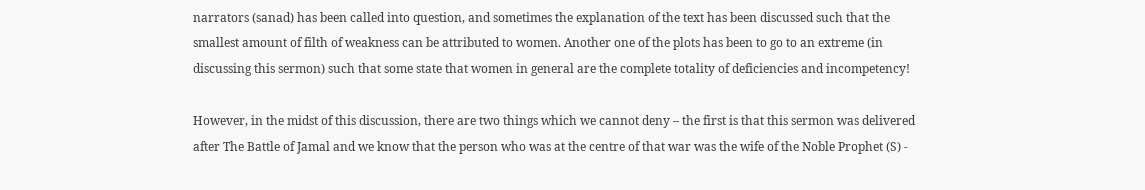narrators (sanad) has been called into question, and sometimes the explanation of the text has been discussed such that the smallest amount of filth of weakness can be attributed to women. Another one of the plots has been to go to an extreme (in discussing this sermon) such that some state that women in general are the complete totality of deficiencies and incompetency!

However, in the midst of this discussion, there are two things which we cannot deny – the first is that this sermon was delivered after The Battle of Jamal and we know that the person who was at the centre of that war was the wife of the Noble Prophet (S) -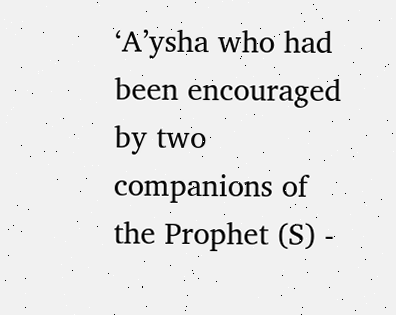‘A’ysha who had been encouraged by two companions of the Prophet (S) -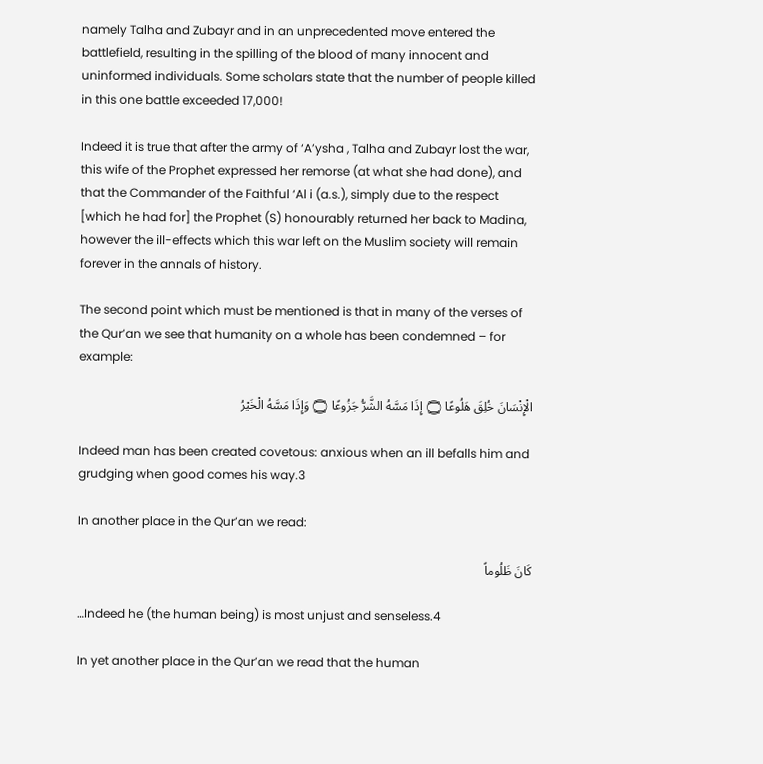namely Talha and Zubayr and in an unprecedented move entered the battlefield, resulting in the spilling of the blood of many innocent and uninformed individuals. Some scholars state that the number of people killed in this one battle exceeded 17,000!

Indeed it is true that after the army of ‘A’ysha , Talha and Zubayr lost the war, this wife of the Prophet expressed her remorse (at what she had done), and that the Commander of the Faithful ‘Al i (a.s.), simply due to the respect [which he had for] the Prophet (S) honourably returned her back to Madina, however the ill-effects which this war left on the Muslim society will remain forever in the annals of history.

The second point which must be mentioned is that in many of the verses of the Qur’an we see that humanity on a whole has been condemned – for example:

الْإِنْسَانَ خُلِقَ هَلُوعًا ۝ إِذَا مَسَّهُ الشَّرُّ جَزُوعًا ۝ وَإِذَا مَسَّهُ الْخَيْرُ

Indeed man has been created covetous: anxious when an ill befalls him and grudging when good comes his way.3

In another place in the Qur’an we read:

كَانَ ظَلُوماً

…Indeed he (the human being) is most unjust and senseless.4

In yet another place in the Qur’an we read that the human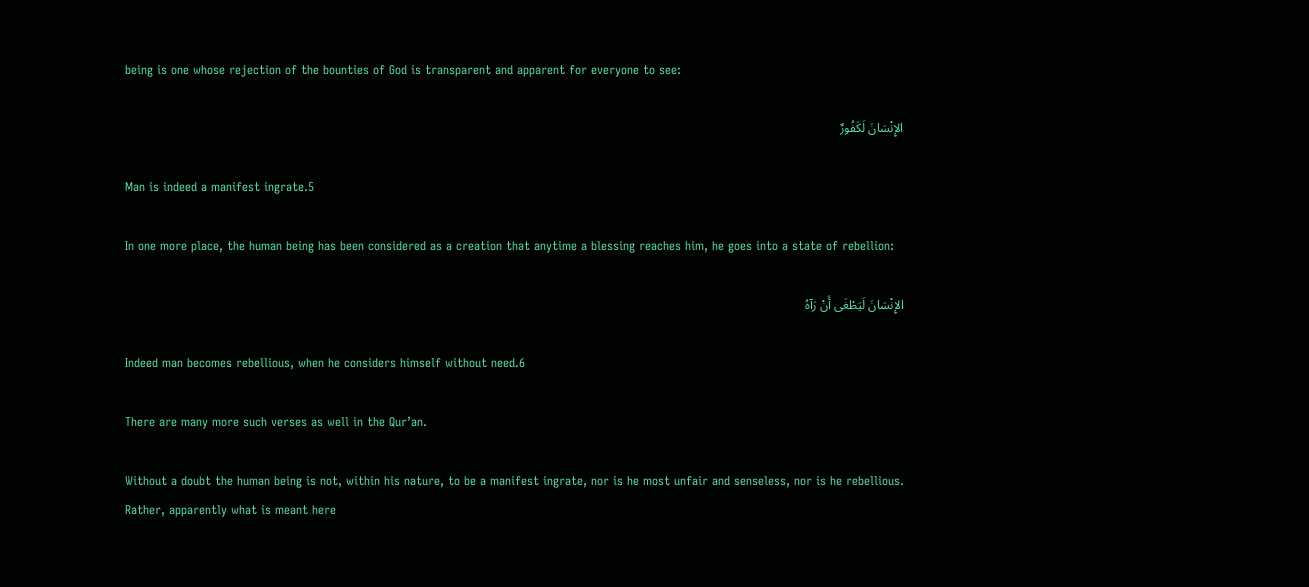being is one whose rejection of the bounties of God is transparent and apparent for everyone to see:

الإِنْسَانَ لَكَفُورٌ

Man is indeed a manifest ingrate.5

In one more place, the human being has been considered as a creation that anytime a blessing reaches him, he goes into a state of rebellion:

الإِنْسَانَ لَيَطْغَى أَنْ رَآهُ

Indeed man becomes rebellious, when he considers himself without need.6

There are many more such verses as well in the Qur’an.

Without a doubt the human being is not, within his nature, to be a manifest ingrate, nor is he most unfair and senseless, nor is he rebellious. Rather, apparently what is meant here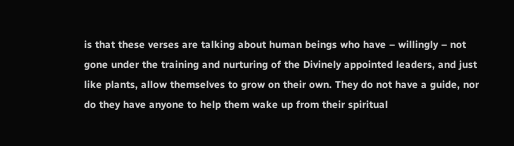is that these verses are talking about human beings who have – willingly – not gone under the training and nurturing of the Divinely appointed leaders, and just like plants, allow themselves to grow on their own. They do not have a guide, nor do they have anyone to help them wake up from their spiritual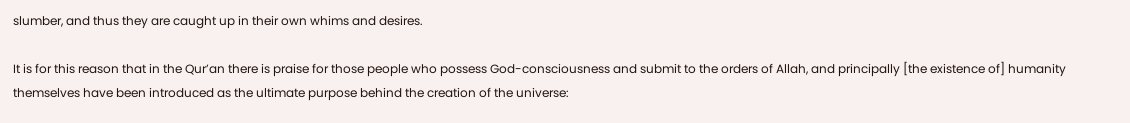slumber, and thus they are caught up in their own whims and desires.

It is for this reason that in the Qur’an there is praise for those people who possess God-consciousness and submit to the orders of Allah, and principally [the existence of] humanity themselves have been introduced as the ultimate purpose behind the creation of the universe: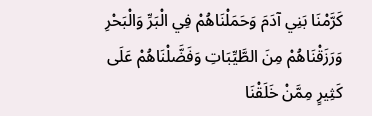كَرَّمْنَا بَنِي آدَمَ وَحَمَلْنَاهُمْ فِي الْبَرِّ وَالْبَحْرِ وَرَزَقْنَاهُمْ مِنَ الطَّيِّبَاتِ وَفَضَّلْنَاهُمْ عَلَى كَثِيرٍ مِمَّنْ خَلَقْنَا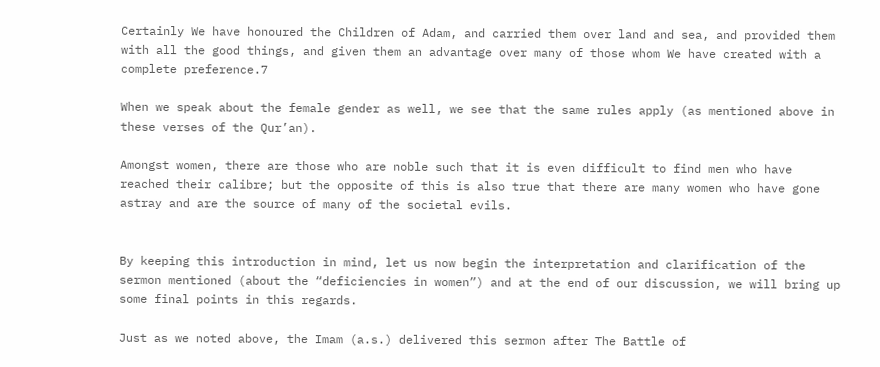Certainly We have honoured the Children of Adam, and carried them over land and sea, and provided them with all the good things, and given them an advantage over many of those whom We have created with a complete preference.7

When we speak about the female gender as well, we see that the same rules apply (as mentioned above in these verses of the Qur’an).

Amongst women, there are those who are noble such that it is even difficult to find men who have reached their calibre; but the opposite of this is also true that there are many women who have gone astray and are the source of many of the societal evils.


By keeping this introduction in mind, let us now begin the interpretation and clarification of the sermon mentioned (about the “deficiencies in women”) and at the end of our discussion, we will bring up some final points in this regards.

Just as we noted above, the Imam (a.s.) delivered this sermon after The Battle of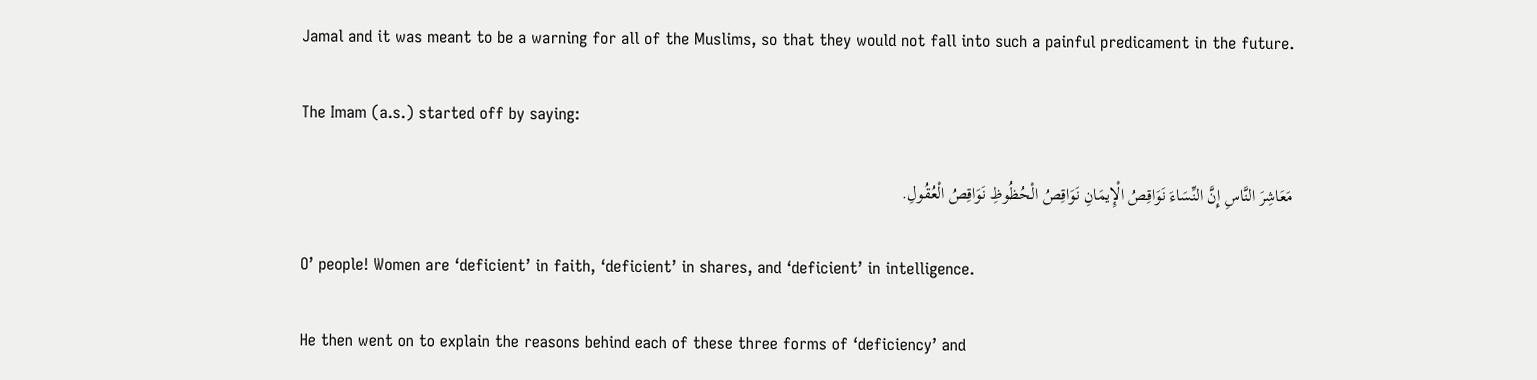Jamal and it was meant to be a warning for all of the Muslims, so that they would not fall into such a painful predicament in the future.

The Imam (a.s.) started off by saying:

مَعَاشِرَ النَّاسِ إِنَّ النِّسَاءَ نَوَاقِصُ الْإِيمَانِ نَوَاقِصُ الْحُظُوظِ نَوَاقِصُ الْعُقُولِ.

O’ people! Women are ‘deficient’ in faith, ‘deficient’ in shares, and ‘deficient’ in intelligence.

He then went on to explain the reasons behind each of these three forms of ‘deficiency’ and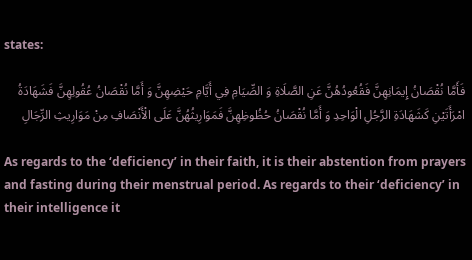states:

فَأَمَّا نُقْصَانُ إِيمَانِهِنَّ فَقُعُودُهُنَّ عَنِ الصَّلَاةِ وَ الصِّيَامِ فِي أَيَّامِ حَيْضِهِنَّ وَ أَمَّا نُقْصَانُ عُقُولِهِنَّ فَشَهَادَةُ امْرَأَتَيْنِ كَشَهَادَةِ الرَّجُلِ الْوَاحِدِ وَ أَمَّا نُقْصَانُ حُظُوظِهِنَّ فَمَوَارِيثُهُنَّ عَلَى الْأَنْصَافِ مِنْ مَوَارِيثِ الرِّجَالِ

As regards to the ‘deficiency’ in their faith, it is their abstention from prayers and fasting during their menstrual period. As regards to their ‘deficiency’ in their intelligence it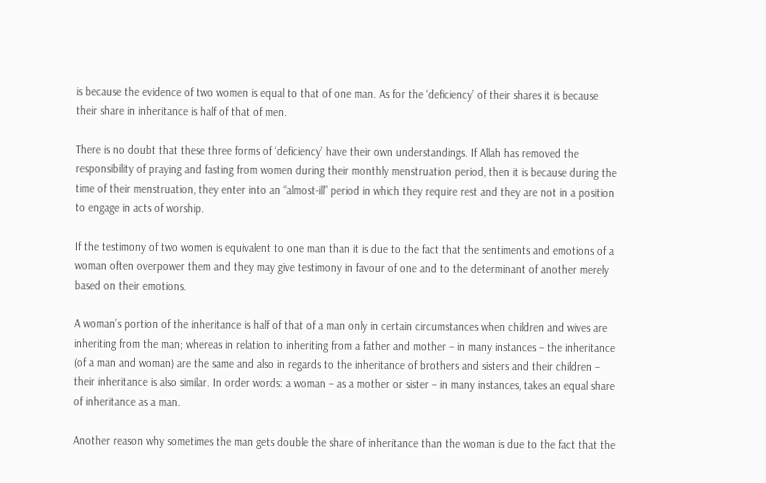is because the evidence of two women is equal to that of one man. As for the ‘deficiency’ of their shares it is because their share in inheritance is half of that of men.

There is no doubt that these three forms of ‘deficiency’ have their own understandings. If Allah has removed the responsibility of praying and fasting from women during their monthly menstruation period, then it is because during the time of their menstruation, they enter into an “almost-ill” period in which they require rest and they are not in a position to engage in acts of worship.

If the testimony of two women is equivalent to one man than it is due to the fact that the sentiments and emotions of a woman often overpower them and they may give testimony in favour of one and to the determinant of another merely based on their emotions.

A woman’s portion of the inheritance is half of that of a man only in certain circumstances when children and wives are inheriting from the man; whereas in relation to inheriting from a father and mother – in many instances – the inheritance (of a man and woman) are the same and also in regards to the inheritance of brothers and sisters and their children – their inheritance is also similar. In order words: a woman – as a mother or sister – in many instances, takes an equal share of inheritance as a man.

Another reason why sometimes the man gets double the share of inheritance than the woman is due to the fact that the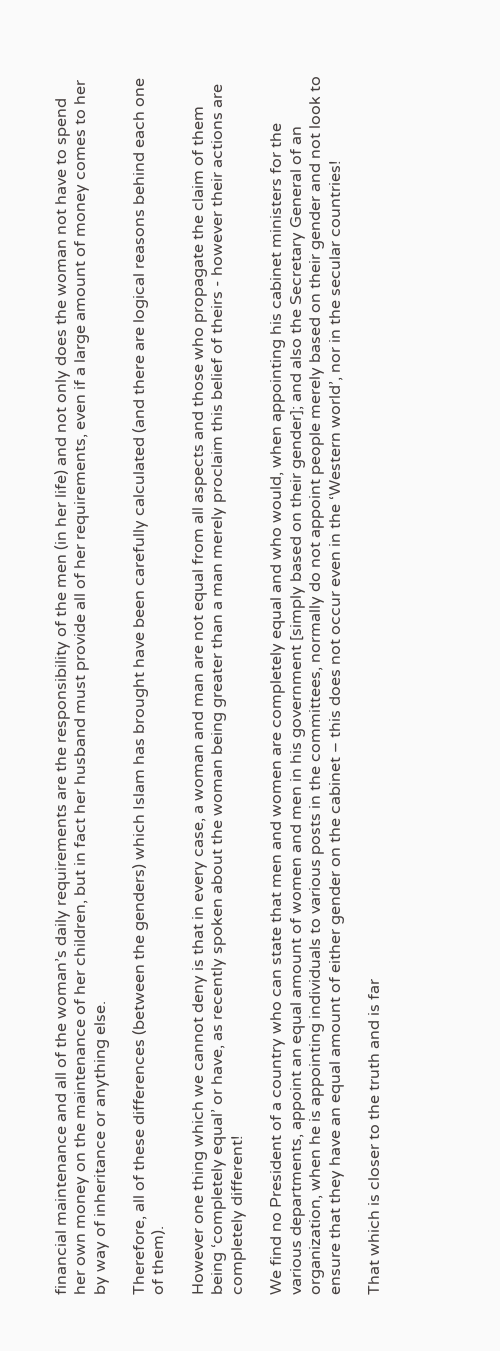financial maintenance and all of the woman’s daily requirements are the responsibility of the men (in her life) and not only does the woman not have to spend her own money on the maintenance of her children, but in fact her husband must provide all of her requirements, even if a large amount of money comes to her by way of inheritance or anything else.

Therefore, all of these differences (between the genders) which Islam has brought have been carefully calculated (and there are logical reasons behind each one of them).

However one thing which we cannot deny is that in every case, a woman and man are not equal from all aspects and those who propagate the claim of them being ‘completely equal’ or have, as recently spoken about the woman being greater than a man merely proclaim this belief of theirs - however their actions are completely different!

We find no President of a country who can state that men and women are completely equal and who would, when appointing his cabinet ministers for the various departments, appoint an equal amount of women and men in his government [simply based on their gender]; and also the Secretary General of an organization, when he is appointing individuals to various posts in the committees, normally do not appoint people merely based on their gender and not look to ensure that they have an equal amount of either gender on the cabinet – this does not occur even in the ‘Western world’, nor in the secular countries!

That which is closer to the truth and is far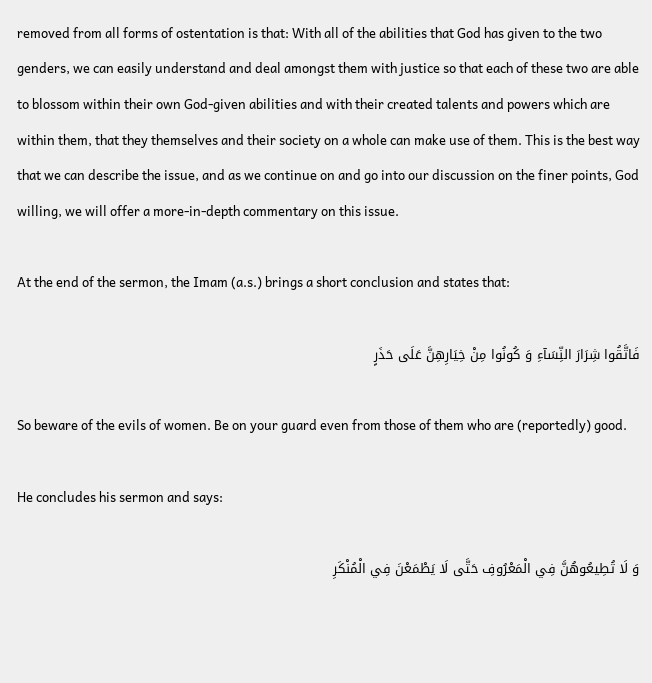removed from all forms of ostentation is that: With all of the abilities that God has given to the two genders, we can easily understand and deal amongst them with justice so that each of these two are able to blossom within their own God-given abilities and with their created talents and powers which are within them, that they themselves and their society on a whole can make use of them. This is the best way that we can describe the issue, and as we continue on and go into our discussion on the finer points, God willing, we will offer a more-in-depth commentary on this issue.

At the end of the sermon, the Imam (a.s.) brings a short conclusion and states that:

فَاتَّقُوا شِرَارَ النِّسَآءِ وَ كُونُوا مِنْ خِيَارِهِنَّ عَلَى حَذَرٍ

So beware of the evils of women. Be on your guard even from those of them who are (reportedly) good.

He concludes his sermon and says:

وَ لَا تُطِيعُوهُنَّ فِي الْمَعْرُوفِ حَتَّى لَا يَطْمَعْنَ فِي الْمُنْكَرِ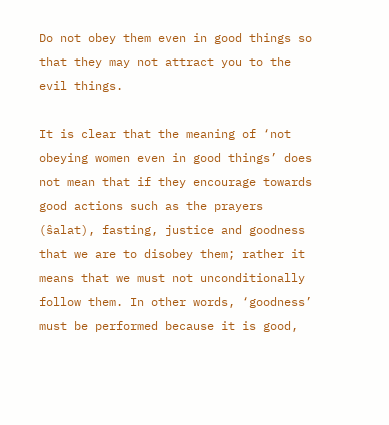Do not obey them even in good things so that they may not attract you to the evil things.

It is clear that the meaning of ‘not obeying women even in good things’ does not mean that if they encourage towards good actions such as the prayers (ŝalat), fasting, justice and goodness that we are to disobey them; rather it means that we must not unconditionally follow them. In other words, ‘goodness’ must be performed because it is good,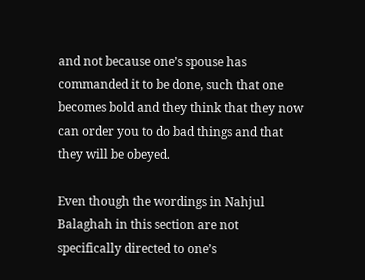and not because one’s spouse has commanded it to be done, such that one becomes bold and they think that they now can order you to do bad things and that they will be obeyed.

Even though the wordings in Nahjul Balaghah in this section are not specifically directed to one’s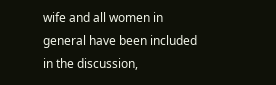wife and all women in general have been included in the discussion,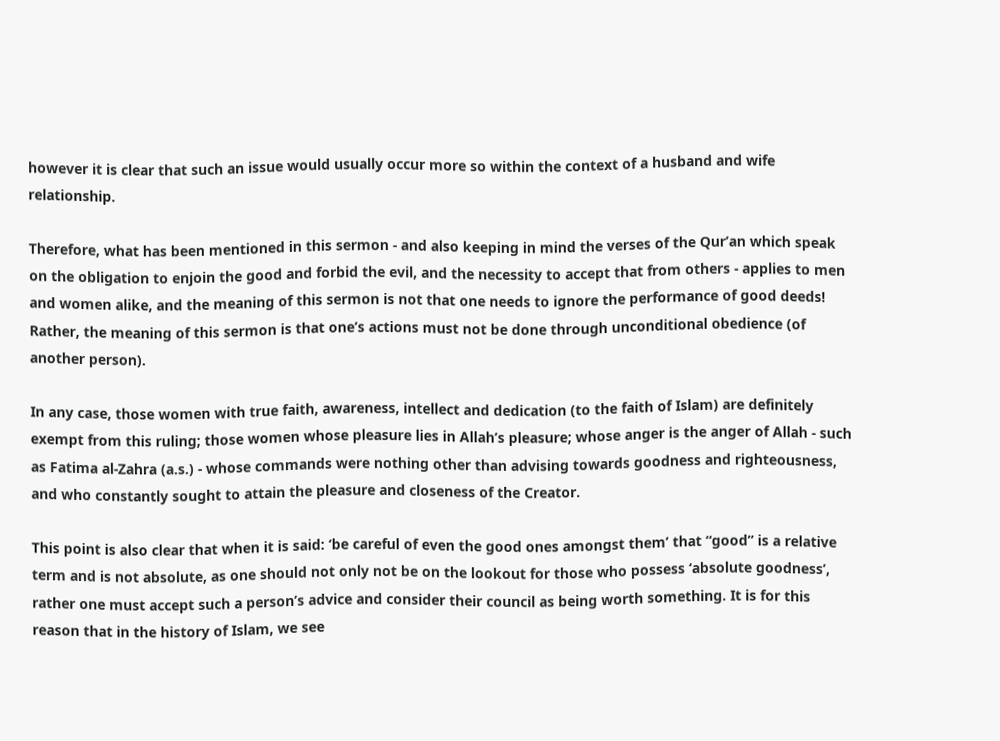however it is clear that such an issue would usually occur more so within the context of a husband and wife relationship.

Therefore, what has been mentioned in this sermon - and also keeping in mind the verses of the Qur’an which speak on the obligation to enjoin the good and forbid the evil, and the necessity to accept that from others - applies to men and women alike, and the meaning of this sermon is not that one needs to ignore the performance of good deeds! Rather, the meaning of this sermon is that one’s actions must not be done through unconditional obedience (of another person).

In any case, those women with true faith, awareness, intellect and dedication (to the faith of Islam) are definitely exempt from this ruling; those women whose pleasure lies in Allah’s pleasure; whose anger is the anger of Allah - such as Fatima al-Zahra (a.s.) - whose commands were nothing other than advising towards goodness and righteousness, and who constantly sought to attain the pleasure and closeness of the Creator.

This point is also clear that when it is said: ‘be careful of even the good ones amongst them’ that “good” is a relative term and is not absolute, as one should not only not be on the lookout for those who possess ‘absolute goodness’, rather one must accept such a person’s advice and consider their council as being worth something. It is for this reason that in the history of Islam, we see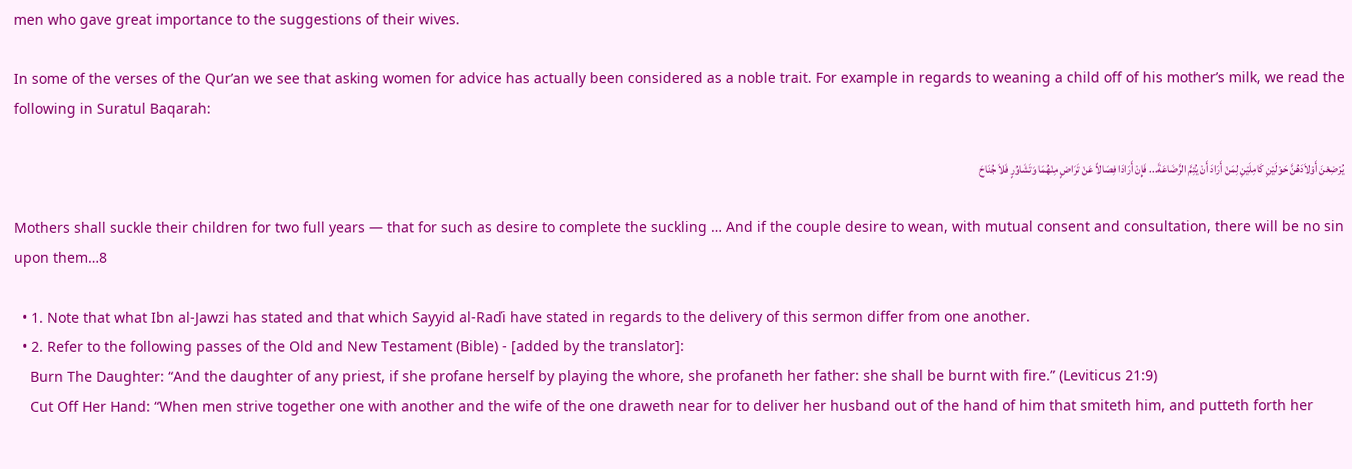men who gave great importance to the suggestions of their wives.

In some of the verses of the Qur’an we see that asking women for advice has actually been considered as a noble trait. For example in regards to weaning a child off of his mother’s milk, we read the following in Suratul Baqarah:

يُرْضِعْنَ أَوْلاَدَهُنَّ حَوْلَيْنِ كَامِلَيْنِ لِمَنْ أَرَادَ أَنْ يُتِمَّ الرَّضَاعَةَ... فَإِنْ أَرَادَا فِصَالاً عَنْ تَرَاضٍ مِنْهُمَا وَتَشَاوُرٍ فَلاَ جُنَاحَ

Mothers shall suckle their children for two full years — that for such as desire to complete the suckling … And if the couple desire to wean, with mutual consent and consultation, there will be no sin upon them…8

  • 1. Note that what Ibn al-Jawzi has stated and that which Sayyid al-Raďi have stated in regards to the delivery of this sermon differ from one another.
  • 2. Refer to the following passes of the Old and New Testament (Bible) - [added by the translator]:
    Burn The Daughter: “And the daughter of any priest, if she profane herself by playing the whore, she profaneth her father: she shall be burnt with fire.” (Leviticus 21:9)
    Cut Off Her Hand: “When men strive together one with another and the wife of the one draweth near for to deliver her husband out of the hand of him that smiteth him, and putteth forth her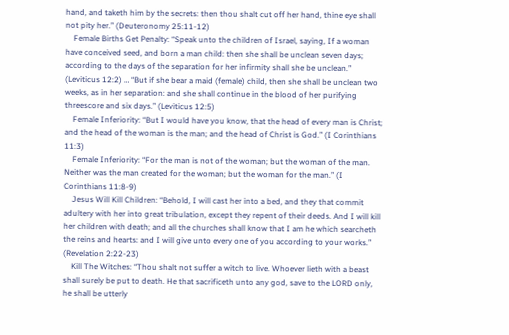hand, and taketh him by the secrets: then thou shalt cut off her hand, thine eye shall not pity her.” (Deuteronomy 25:11-12)
    Female Births Get Penalty: “Speak unto the children of Israel, saying, If a woman have conceived seed, and born a man child: then she shall be unclean seven days; according to the days of the separation for her infirmity shall she be unclean.” (Leviticus 12:2) … “But if she bear a maid (female) child, then she shall be unclean two weeks, as in her separation: and she shall continue in the blood of her purifying threescore and six days.” (Leviticus 12:5)
    Female Inferiority: “But I would have you know, that the head of every man is Christ; and the head of the woman is the man; and the head of Christ is God.” (I Corinthians 11:3)
    Female Inferiority: “For the man is not of the woman; but the woman of the man. Neither was the man created for the woman; but the woman for the man.” (I Corinthians 11:8-9)
    Jesus Will Kill Children: “Behold, I will cast her into a bed, and they that commit adultery with her into great tribulation, except they repent of their deeds. And I will kill her children with death; and all the churches shall know that I am he which searcheth the reins and hearts: and I will give unto every one of you according to your works.” (Revelation 2:22-23)
    Kill The Witches: “Thou shalt not suffer a witch to live. Whoever lieth with a beast shall surely be put to death. He that sacrificeth unto any god, save to the LORD only, he shall be utterly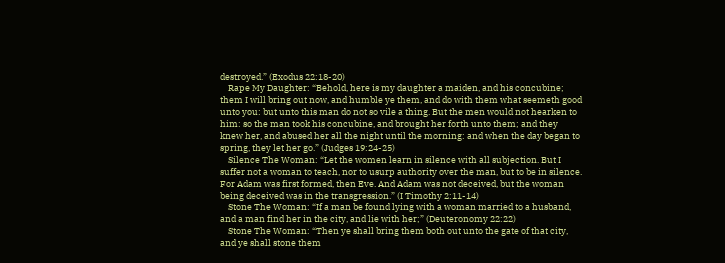destroyed.” (Exodus 22:18-20)
    Rape My Daughter: “Behold, here is my daughter a maiden, and his concubine; them I will bring out now, and humble ye them, and do with them what seemeth good unto you: but unto this man do not so vile a thing. But the men would not hearken to him: so the man took his concubine, and brought her forth unto them; and they knew her, and abused her all the night until the morning: and when the day began to spring, they let her go.” (Judges 19:24-25)
    Silence The Woman: “Let the women learn in silence with all subjection. But I suffer not a woman to teach, nor to usurp authority over the man, but to be in silence. For Adam was first formed, then Eve. And Adam was not deceived, but the woman being deceived was in the transgression.” (I Timothy 2:11-14)
    Stone The Woman: “If a man be found lying with a woman married to a husband, and a man find her in the city, and lie with her;” (Deuteronomy 22:22)
    Stone The Woman: “Then ye shall bring them both out unto the gate of that city, and ye shall stone them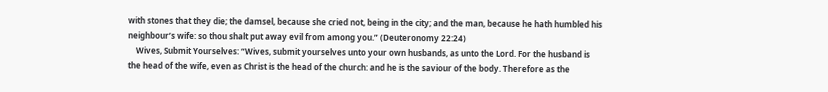with stones that they die; the damsel, because she cried not, being in the city; and the man, because he hath humbled his neighbour’s wife: so thou shalt put away evil from among you.” (Deuteronomy 22:24)
    Wives, Submit Yourselves: “Wives, submit yourselves unto your own husbands, as unto the Lord. For the husband is the head of the wife, even as Christ is the head of the church: and he is the saviour of the body. Therefore as the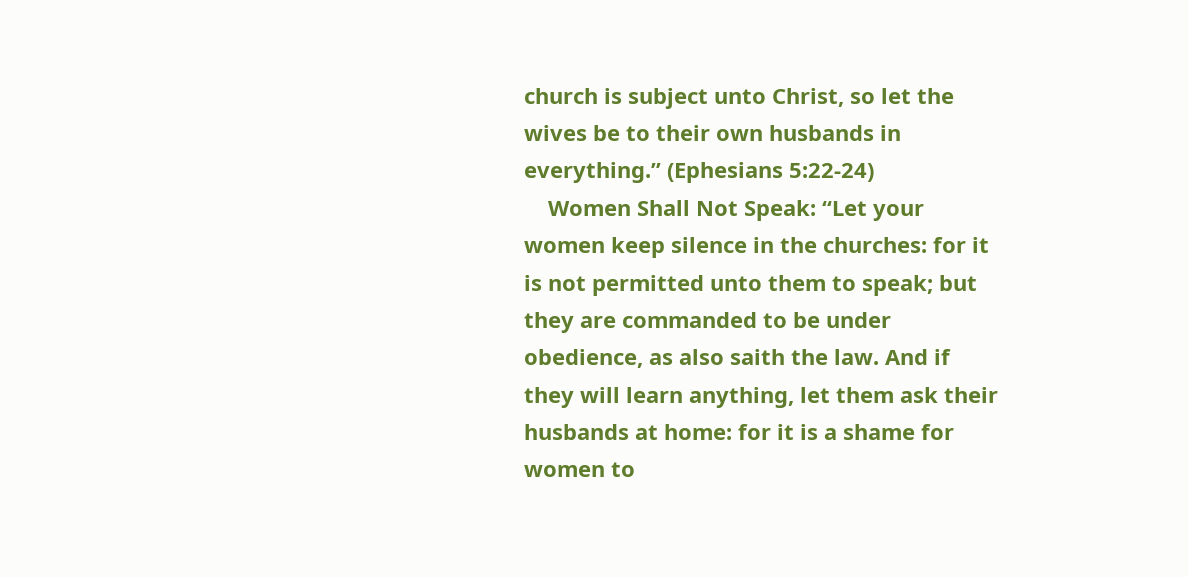church is subject unto Christ, so let the wives be to their own husbands in everything.” (Ephesians 5:22-24)
    Women Shall Not Speak: “Let your women keep silence in the churches: for it is not permitted unto them to speak; but they are commanded to be under obedience, as also saith the law. And if they will learn anything, let them ask their husbands at home: for it is a shame for women to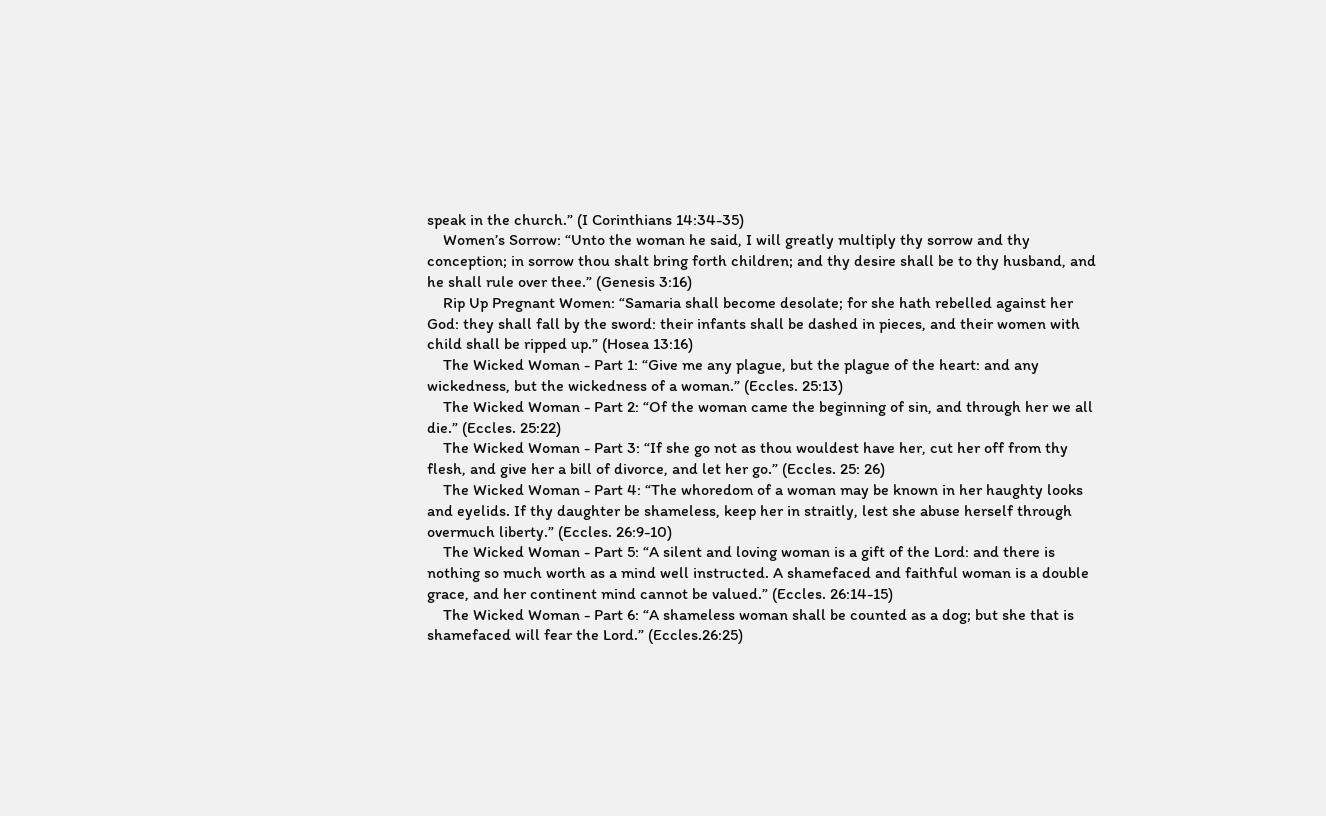speak in the church.” (I Corinthians 14:34-35)
    Women’s Sorrow: “Unto the woman he said, I will greatly multiply thy sorrow and thy conception; in sorrow thou shalt bring forth children; and thy desire shall be to thy husband, and he shall rule over thee.” (Genesis 3:16)
    Rip Up Pregnant Women: “Samaria shall become desolate; for she hath rebelled against her God: they shall fall by the sword: their infants shall be dashed in pieces, and their women with child shall be ripped up.” (Hosea 13:16)
    The Wicked Woman - Part 1: “Give me any plague, but the plague of the heart: and any wickedness, but the wickedness of a woman.” (Eccles. 25:13)
    The Wicked Woman - Part 2: “Of the woman came the beginning of sin, and through her we all die.” (Eccles. 25:22)
    The Wicked Woman - Part 3: “If she go not as thou wouldest have her, cut her off from thy flesh, and give her a bill of divorce, and let her go.” (Eccles. 25: 26)
    The Wicked Woman - Part 4: “The whoredom of a woman may be known in her haughty looks and eyelids. If thy daughter be shameless, keep her in straitly, lest she abuse herself through overmuch liberty.” (Eccles. 26:9-10)
    The Wicked Woman - Part 5: “A silent and loving woman is a gift of the Lord: and there is nothing so much worth as a mind well instructed. A shamefaced and faithful woman is a double grace, and her continent mind cannot be valued.” (Eccles. 26:14-15)
    The Wicked Woman - Part 6: “A shameless woman shall be counted as a dog; but she that is shamefaced will fear the Lord.” (Eccles.26:25)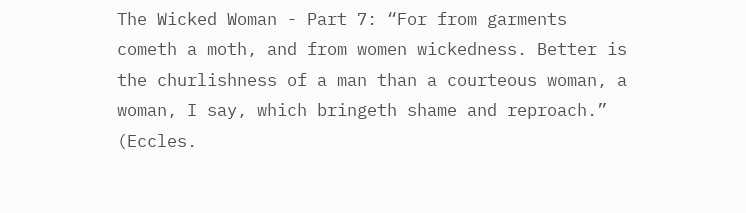The Wicked Woman - Part 7: “For from garments cometh a moth, and from women wickedness. Better is the churlishness of a man than a courteous woman, a woman, I say, which bringeth shame and reproach.” (Eccles.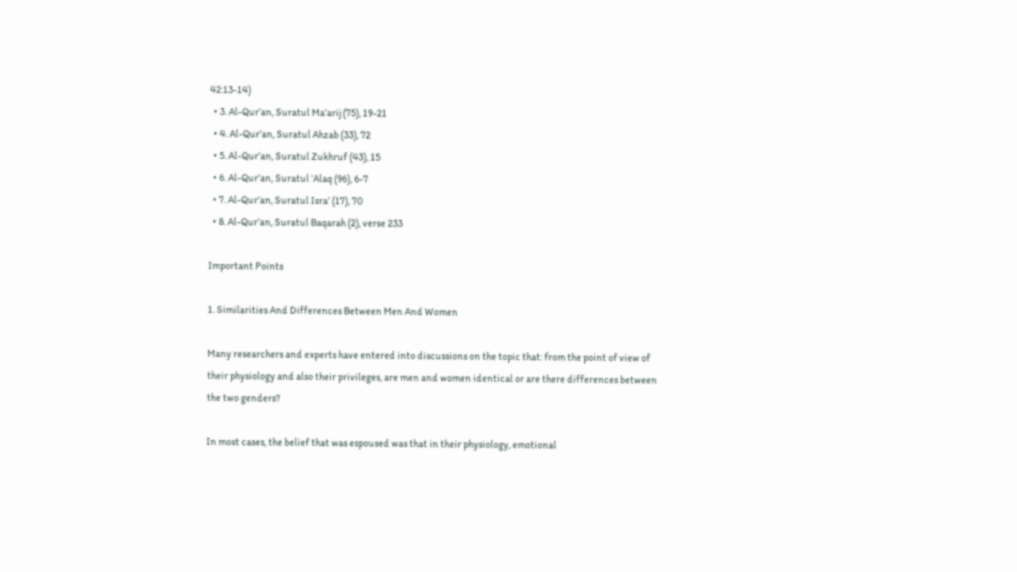42:13-14)
  • 3. Al-Qur’an, Suratul Ma’arij (75), 19-21
  • 4. Al-Qur’an, Suratul Ahzab (33), 72
  • 5. Al-Qur’an, Suratul Zukhruf (43), 15
  • 6. Al-Qur’an, Suratul ‘Alaq (96), 6-7
  • 7. Al-Qur’an, Suratul Isra’ (17), 70
  • 8. Al-Qur’an, Suratul Baqarah (2), verse 233

Important Points

1. Similarities And Differences Between Men And Women

Many researchers and experts have entered into discussions on the topic that: from the point of view of their physiology and also their privileges, are men and women identical or are there differences between the two genders?

In most cases, the belief that was espoused was that in their physiology, emotional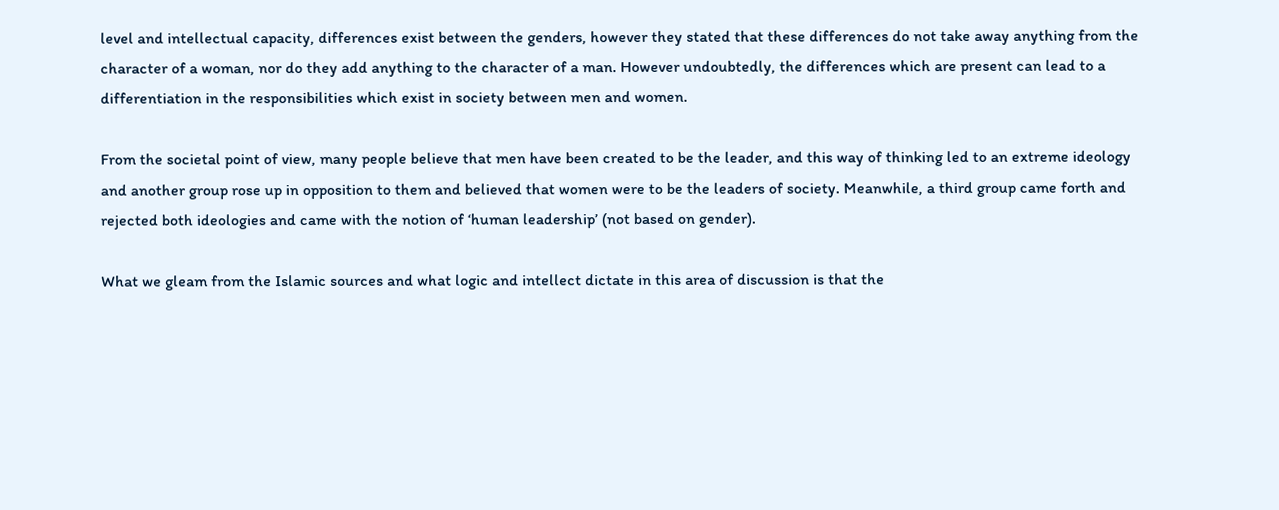level and intellectual capacity, differences exist between the genders, however they stated that these differences do not take away anything from the character of a woman, nor do they add anything to the character of a man. However undoubtedly, the differences which are present can lead to a differentiation in the responsibilities which exist in society between men and women.

From the societal point of view, many people believe that men have been created to be the leader, and this way of thinking led to an extreme ideology and another group rose up in opposition to them and believed that women were to be the leaders of society. Meanwhile, a third group came forth and rejected both ideologies and came with the notion of ‘human leadership’ (not based on gender).

What we gleam from the Islamic sources and what logic and intellect dictate in this area of discussion is that the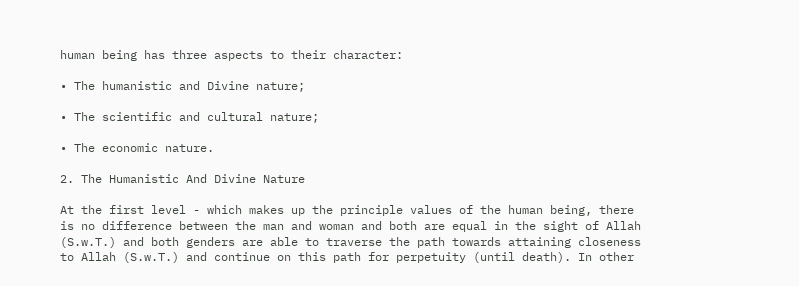human being has three aspects to their character:

• The humanistic and Divine nature;

• The scientific and cultural nature;

• The economic nature.

2. The Humanistic And Divine Nature

At the first level - which makes up the principle values of the human being, there is no difference between the man and woman and both are equal in the sight of Allah (S.w.T.) and both genders are able to traverse the path towards attaining closeness to Allah (S.w.T.) and continue on this path for perpetuity (until death). In other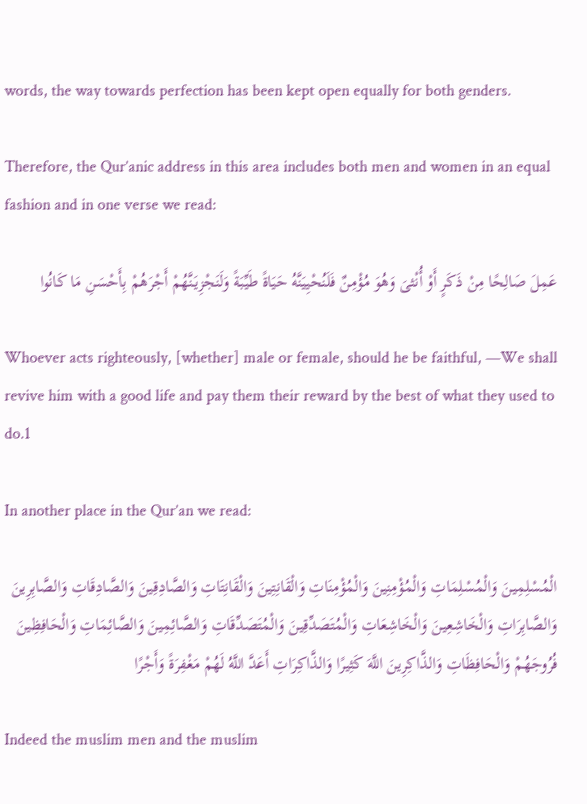words, the way towards perfection has been kept open equally for both genders.

Therefore, the Qur’anic address in this area includes both men and women in an equal fashion and in one verse we read:

عَمِلَ صَالِحًا مِنْ ذَكَرٍ أَوْ أُنْثىَ وَهُوَ مُؤْمِنٌ فَلَنُحْيِيَنَّهُ حَيَاةً طَيِّبَةً وَلَنَجْزِيَنَّهُمْ أَجْرَهُمْ بِأَحْسَنِ مَا كَانُوا

Whoever acts righteously, [whether] male or female, should he be faithful, —We shall revive him with a good life and pay them their reward by the best of what they used to do.1

In another place in the Qur’an we read:

الْمُسْلِمِينَ وَالْمُسْلِمَاتِ وَالْمُؤْمِنِينَ وَالْمُؤْمِنَاتِ وَالْقَانِتِينَ وَالْقَانِتَاتِ وَالصَّادِقِينَ وَالصَّادِقَاتِ وَالصَّابِرِينَ وَالصَّابِرَاتِ وَالْخَاشِعِينَ وَالْخَاشِعَاتِ وَالْمُتَصَدِّقِينَ وَالْمُتَصَدِّقَاتِ وَالصَّائِمِينَ وَالصَّائِمَاتِ وَالْحَافِظِينَ فُرُوجَهُمْ وَالْحَافِظَاتِ وَالذَّاكِرِينَ اللَّهَ كَثِيرًا وَالذَّاكِرَاتِ أَعَدَّ اللَّهُ لَهُمْ مَغْفِرَةً وَأَجْرًا

Indeed the muslim men and the muslim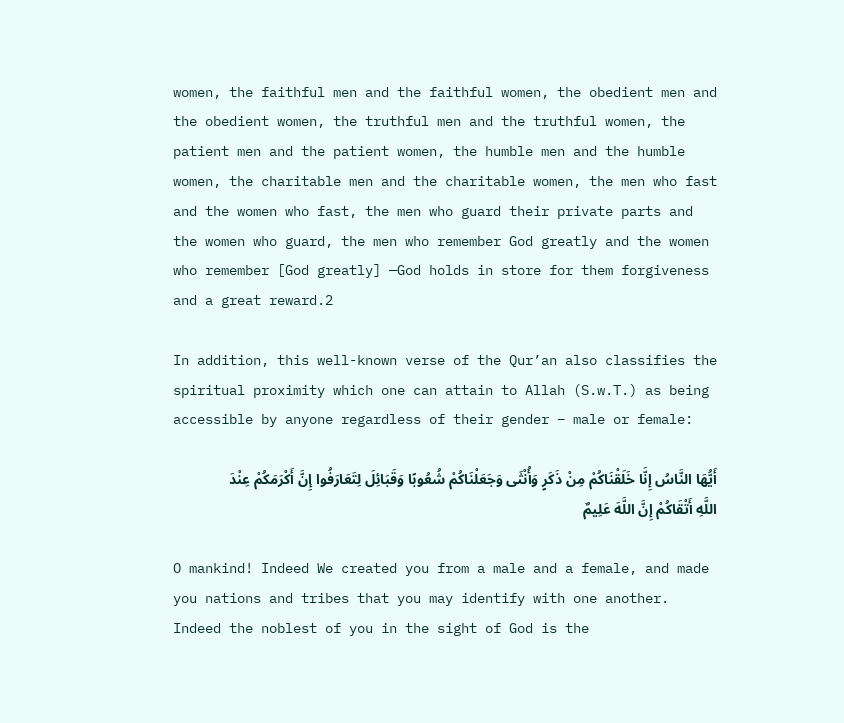women, the faithful men and the faithful women, the obedient men and the obedient women, the truthful men and the truthful women, the patient men and the patient women, the humble men and the humble women, the charitable men and the charitable women, the men who fast and the women who fast, the men who guard their private parts and the women who guard, the men who remember God greatly and the women who remember [God greatly] —God holds in store for them forgiveness and a great reward.2

In addition, this well-known verse of the Qur’an also classifies the spiritual proximity which one can attain to Allah (S.w.T.) as being accessible by anyone regardless of their gender – male or female:

أَيُّهَا النَّاسُ إِنَّا خَلَقْنَاكُمْ مِنْ ذَكَرٍ وَأُنْثَى وَجَعَلْنَاكُمْ شُعُوبًا وَقَبَائِلَ لِتَعَارَفُوا إِنَّ أَكْرَمَكُمْ عِنْدَ اللَّهِ أَتْقَاكُمْ إِنَّ اللَّهَ عَلِيمٌ

O mankind! Indeed We created you from a male and a female, and made you nations and tribes that you may identify with one another. Indeed the noblest of you in the sight of God is the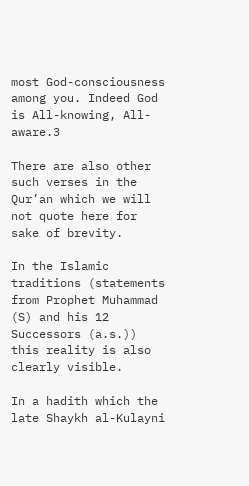most God-consciousness among you. Indeed God is All-knowing, All-aware.3

There are also other such verses in the Qur’an which we will not quote here for sake of brevity.

In the Islamic traditions (statements from Prophet Muhammad (S) and his 12 Successors (a.s.)) this reality is also clearly visible.

In a hadith which the late Shaykh al-Kulayni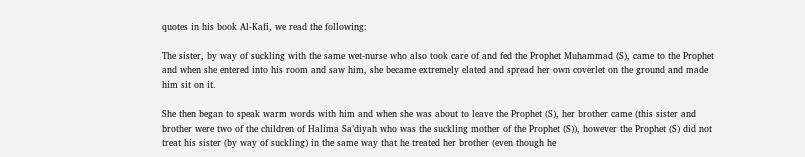quotes in his book Al-Kafi, we read the following:

The sister, by way of suckling with the same wet-nurse who also took care of and fed the Prophet Muhammad (S), came to the Prophet and when she entered into his room and saw him, she became extremely elated and spread her own coverlet on the ground and made him sit on it.

She then began to speak warm words with him and when she was about to leave the Prophet (S), her brother came (this sister and brother were two of the children of Halima Sa’diyah who was the suckling mother of the Prophet (S)), however the Prophet (S) did not treat his sister (by way of suckling) in the same way that he treated her brother (even though he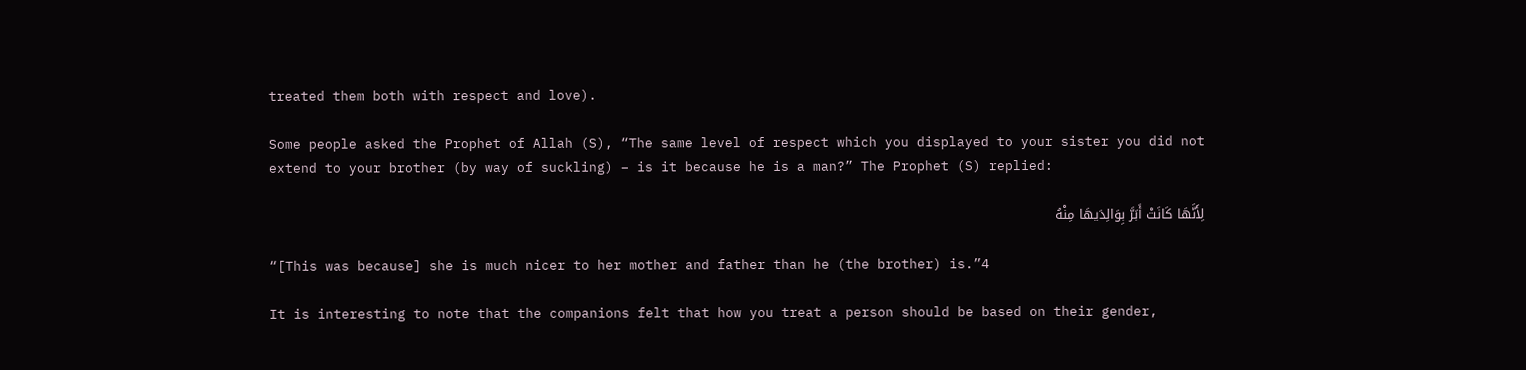treated them both with respect and love).

Some people asked the Prophet of Allah (S), “The same level of respect which you displayed to your sister you did not extend to your brother (by way of suckling) – is it because he is a man?” The Prophet (S) replied:

لِأَنَّهَا كَانَتْ أَبَرَّ بِوَالِدَيهَا مِنْهُ

“[This was because] she is much nicer to her mother and father than he (the brother) is.”4

It is interesting to note that the companions felt that how you treat a person should be based on their gender,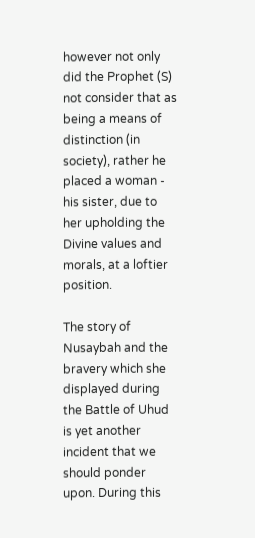however not only did the Prophet (S) not consider that as being a means of distinction (in society), rather he placed a woman - his sister, due to her upholding the Divine values and morals, at a loftier position.

The story of Nusaybah and the bravery which she displayed during the Battle of Uhud is yet another incident that we should ponder upon. During this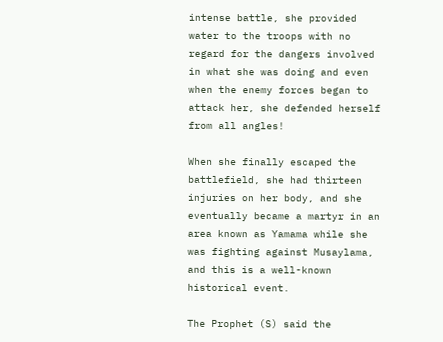intense battle, she provided water to the troops with no regard for the dangers involved in what she was doing and even when the enemy forces began to attack her, she defended herself from all angles!

When she finally escaped the battlefield, she had thirteen injuries on her body, and she eventually became a martyr in an area known as Yamama while she was fighting against Musaylama, and this is a well-known historical event.

The Prophet (S) said the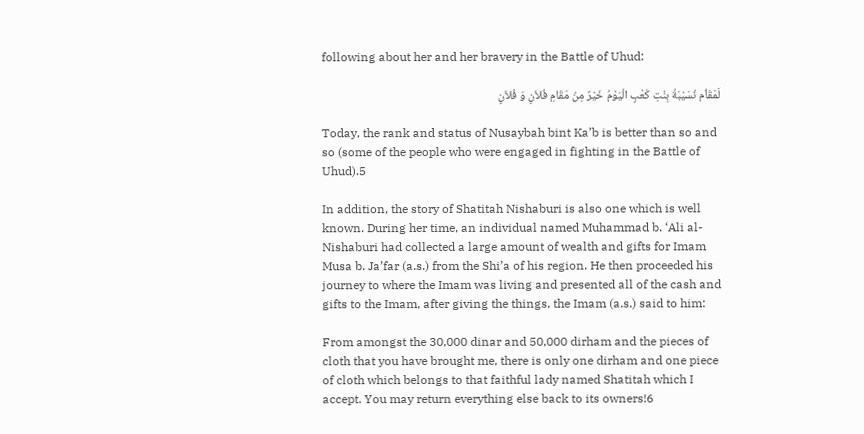following about her and her bravery in the Battle of Uhud:

لَمَقَاُم نُسَيْبَةُ بِنْتِ كَعْبٍ الْيَوْمُ خَيْرٌ مِنْ مَقَامِ فُلاَنٍ وَ فُلاَنٍ

Today, the rank and status of Nusaybah bint Ka’b is better than so and so (some of the people who were engaged in fighting in the Battle of Uhud).5

In addition, the story of Shatitah Nishaburi is also one which is well known. During her time, an individual named Muhammad b. ‘Ali al- Nishaburi had collected a large amount of wealth and gifts for Imam Musa b. Ja’far (a.s.) from the Shi’a of his region. He then proceeded his journey to where the Imam was living and presented all of the cash and gifts to the Imam, after giving the things, the Imam (a.s.) said to him:

From amongst the 30,000 dinar and 50,000 dirham and the pieces of cloth that you have brought me, there is only one dirham and one piece of cloth which belongs to that faithful lady named Shatitah which I accept. You may return everything else back to its owners!6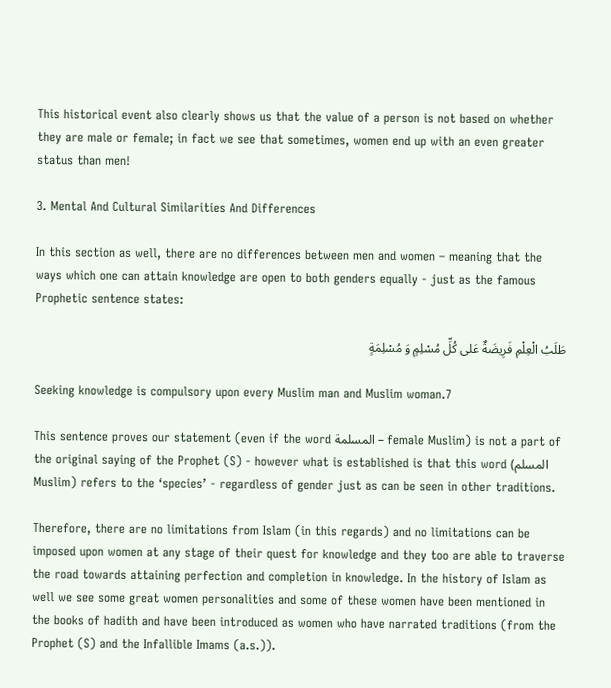This historical event also clearly shows us that the value of a person is not based on whether they are male or female; in fact we see that sometimes, women end up with an even greater status than men!

3. Mental And Cultural Similarities And Differences

In this section as well, there are no differences between men and women – meaning that the ways which one can attain knowledge are open to both genders equally - just as the famous Prophetic sentence states:

طَلَبُ الْعِلْمِ فَرِيضَةٌ عَلى كُلِّ مُسْلِمٍ وَ مُسْلِمَةٍ

Seeking knowledge is compulsory upon every Muslim man and Muslim woman.7

This sentence proves our statement (even if the word المسلمة – female Muslim) is not a part of the original saying of the Prophet (S) - however what is established is that this word (المسلم Muslim) refers to the ‘species’ - regardless of gender just as can be seen in other traditions.

Therefore, there are no limitations from Islam (in this regards) and no limitations can be imposed upon women at any stage of their quest for knowledge and they too are able to traverse the road towards attaining perfection and completion in knowledge. In the history of Islam as well we see some great women personalities and some of these women have been mentioned in the books of hadith and have been introduced as women who have narrated traditions (from the Prophet (S) and the Infallible Imams (a.s.)).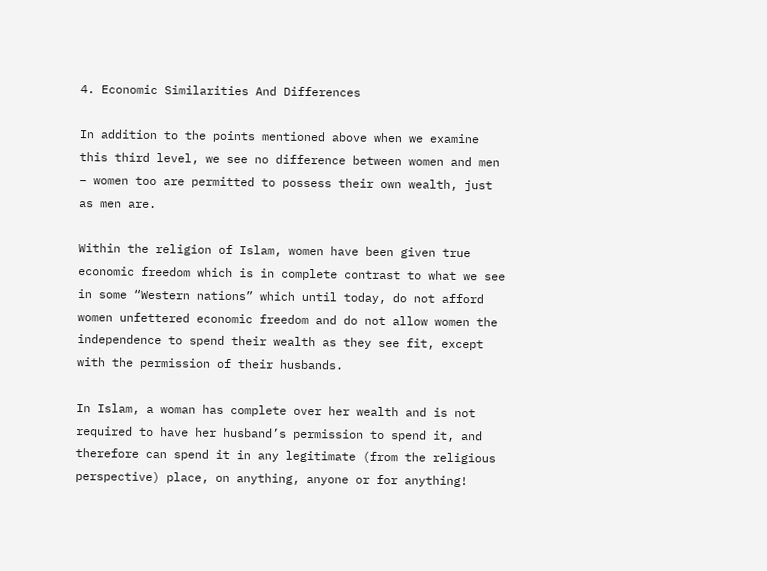4. Economic Similarities And Differences

In addition to the points mentioned above when we examine this third level, we see no difference between women and men – women too are permitted to possess their own wealth, just as men are.

Within the religion of Islam, women have been given true economic freedom which is in complete contrast to what we see in some “Western nations” which until today, do not afford women unfettered economic freedom and do not allow women the independence to spend their wealth as they see fit, except with the permission of their husbands.

In Islam, a woman has complete over her wealth and is not required to have her husband’s permission to spend it, and therefore can spend it in any legitimate (from the religious perspective) place, on anything, anyone or for anything!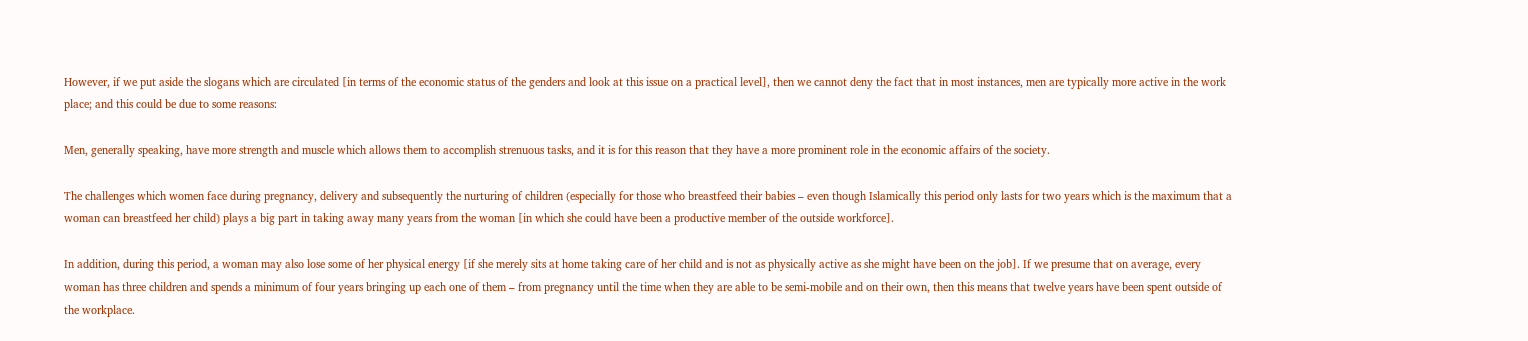However, if we put aside the slogans which are circulated [in terms of the economic status of the genders and look at this issue on a practical level], then we cannot deny the fact that in most instances, men are typically more active in the work place; and this could be due to some reasons:

Men, generally speaking, have more strength and muscle which allows them to accomplish strenuous tasks, and it is for this reason that they have a more prominent role in the economic affairs of the society.

The challenges which women face during pregnancy, delivery and subsequently the nurturing of children (especially for those who breastfeed their babies – even though Islamically this period only lasts for two years which is the maximum that a woman can breastfeed her child) plays a big part in taking away many years from the woman [in which she could have been a productive member of the outside workforce].

In addition, during this period, a woman may also lose some of her physical energy [if she merely sits at home taking care of her child and is not as physically active as she might have been on the job]. If we presume that on average, every woman has three children and spends a minimum of four years bringing up each one of them – from pregnancy until the time when they are able to be semi-mobile and on their own, then this means that twelve years have been spent outside of the workplace.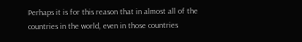Perhaps it is for this reason that in almost all of the countries in the world, even in those countries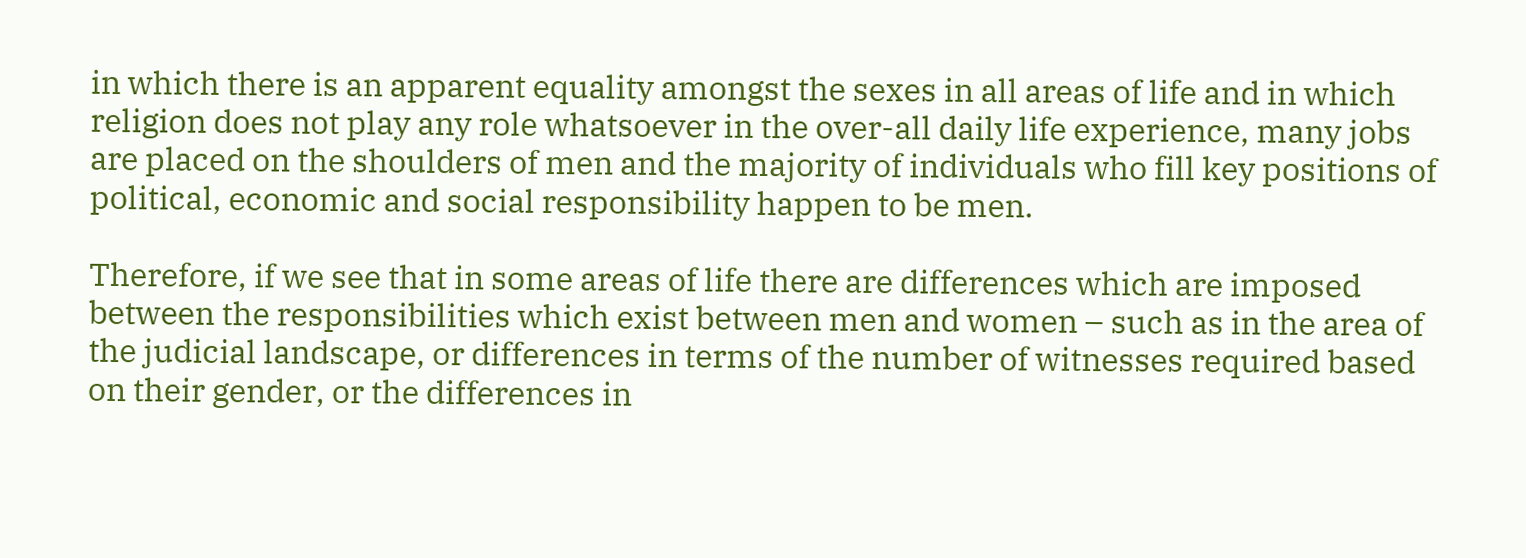in which there is an apparent equality amongst the sexes in all areas of life and in which religion does not play any role whatsoever in the over-all daily life experience, many jobs are placed on the shoulders of men and the majority of individuals who fill key positions of political, economic and social responsibility happen to be men.

Therefore, if we see that in some areas of life there are differences which are imposed between the responsibilities which exist between men and women – such as in the area of the judicial landscape, or differences in terms of the number of witnesses required based on their gender, or the differences in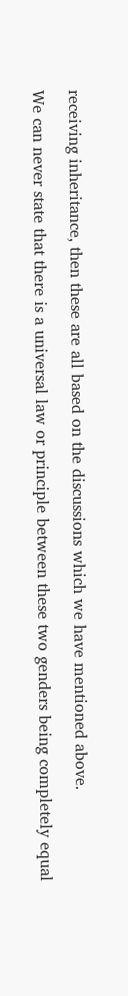receiving inheritance, then these are all based on the discussions which we have mentioned above.

We can never state that there is a universal law or principle between these two genders being completely equal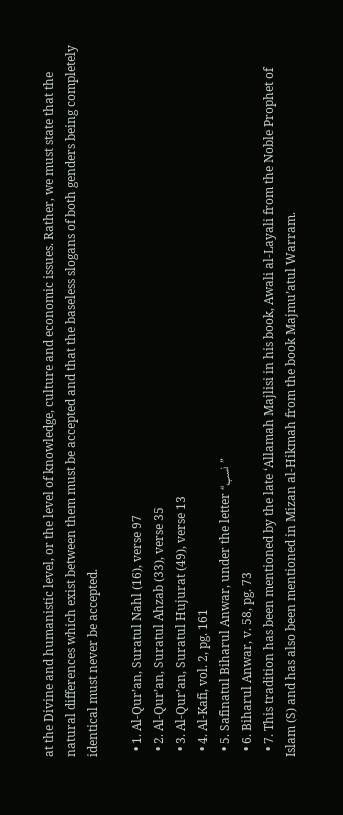at the Divine and humanistic level, or the level of knowledge, culture and economic issues. Rather, we must state that the natural differences which exist between them must be accepted and that the baseless slogans of both genders being completely identical must never be accepted.

  • 1. Al-Qur’an, Suratul Nahl (16), verse 97
  • 2. Al-Qur’an, Suratul Ahzab (33), verse 35
  • 3. Al-Qur’an, Suratul Hujurat (49), verse 13
  • 4. Al-Kafi, vol. 2, pg. 161
  • 5. Safinatul Biharul Anwar, under the letter “نسب”
  • 6. Biharul Anwar, v. 58, pg. 73
  • 7. This tradition has been mentioned by the late ‘Allamah Majlisi in his book, Awali al-Layali from the Noble Prophet of Islam (S) and has also been mentioned in Mizan al-Hikmah from the book Majmu’atul Warram.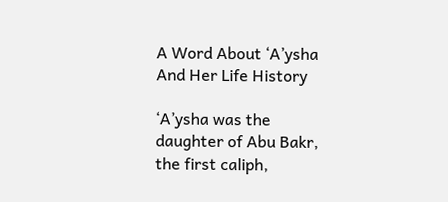A Word About ‘A’ysha And Her Life History

‘A’ysha was the daughter of Abu Bakr, the first caliph,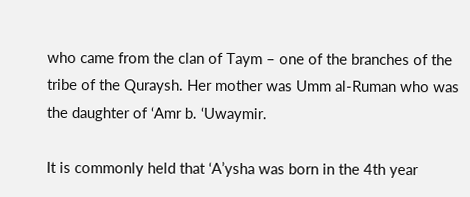who came from the clan of Taym – one of the branches of the tribe of the Quraysh. Her mother was Umm al-Ruman who was the daughter of ‘Amr b. ‘Uwaymir.

It is commonly held that ‘A’ysha was born in the 4th year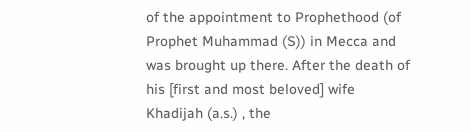of the appointment to Prophethood (of Prophet Muhammad (S)) in Mecca and was brought up there. After the death of his [first and most beloved] wife Khadijah (a.s.) , the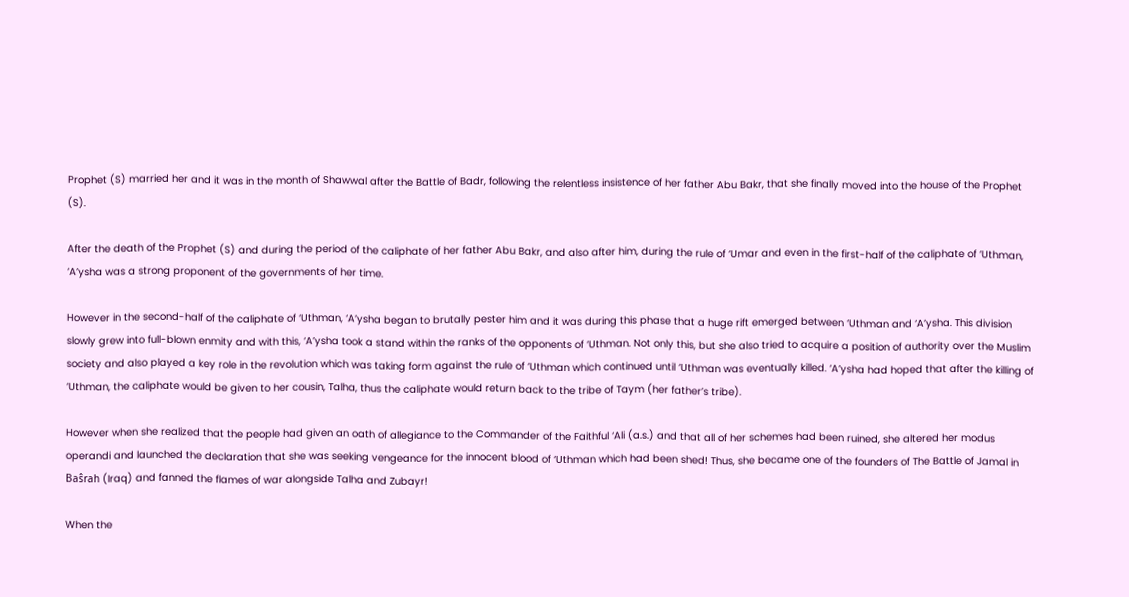Prophet (S) married her and it was in the month of Shawwal after the Battle of Badr, following the relentless insistence of her father Abu Bakr, that she finally moved into the house of the Prophet (S).

After the death of the Prophet (S) and during the period of the caliphate of her father Abu Bakr, and also after him, during the rule of ‘Umar and even in the first-half of the caliphate of ‘Uthman, ‘A’ysha was a strong proponent of the governments of her time.

However in the second-half of the caliphate of ‘Uthman, ‘A’ysha began to brutally pester him and it was during this phase that a huge rift emerged between ‘Uthman and ‘A’ysha. This division slowly grew into full-blown enmity and with this, ‘A’ysha took a stand within the ranks of the opponents of ‘Uthman. Not only this, but she also tried to acquire a position of authority over the Muslim society and also played a key role in the revolution which was taking form against the rule of ‘Uthman which continued until ‘Uthman was eventually killed. ‘A’ysha had hoped that after the killing of ‘Uthman, the caliphate would be given to her cousin, Talha, thus the caliphate would return back to the tribe of Taym (her father’s tribe).

However when she realized that the people had given an oath of allegiance to the Commander of the Faithful ‘Ali (a.s.) and that all of her schemes had been ruined, she altered her modus operandi and launched the declaration that she was seeking vengeance for the innocent blood of ‘Uthman which had been shed! Thus, she became one of the founders of The Battle of Jamal in Baŝrah (Iraq) and fanned the flames of war alongside Talha and Zubayr!

When the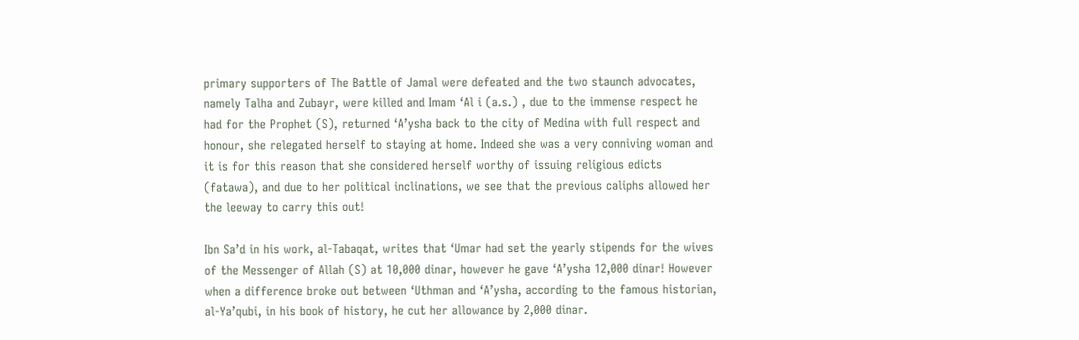primary supporters of The Battle of Jamal were defeated and the two staunch advocates, namely Talha and Zubayr, were killed and Imam ‘Al i (a.s.) , due to the immense respect he had for the Prophet (S), returned ‘A’ysha back to the city of Medina with full respect and honour, she relegated herself to staying at home. Indeed she was a very conniving woman and it is for this reason that she considered herself worthy of issuing religious edicts (fatawa), and due to her political inclinations, we see that the previous caliphs allowed her the leeway to carry this out!

Ibn Sa’d in his work, al-Tabaqat, writes that ‘Umar had set the yearly stipends for the wives of the Messenger of Allah (S) at 10,000 dinar, however he gave ‘A’ysha 12,000 dinar! However when a difference broke out between ‘Uthman and ‘A’ysha, according to the famous historian, al-Ya’qubi, in his book of history, he cut her allowance by 2,000 dinar.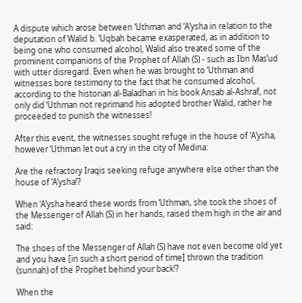A dispute which arose between ‘Uthman and ‘A’ysha in relation to the deputation of Walid b. ‘Uqbah became exasperated, as in addition to being one who consumed alcohol, Walid also treated some of the prominent companions of the Prophet of Allah (S) - such as Ibn Mas’ud with utter disregard. Even when he was brought to ‘Uthman and witnesses bore testimony to the fact that he consumed alcohol, according to the historian al-Baladhari in his book Ansab al-Ashraf, not only did ‘Uthman not reprimand his adopted brother Walid, rather he proceeded to punish the witnesses!

After this event, the witnesses sought refuge in the house of ‘A’ysha, however ‘Uthman let out a cry in the city of Medina:

Are the refractory Iraqis seeking refuge anywhere else other than the house of ‘A’ysha!?

When ‘A’ysha heard these words from ‘Uthman, she took the shoes of the Messenger of Allah (S) in her hands, raised them high in the air and said:

The shoes of the Messenger of Allah (S) have not even become old yet and you have [in such a short period of time] thrown the tradition (sunnah) of the Prophet behind your back!?

When the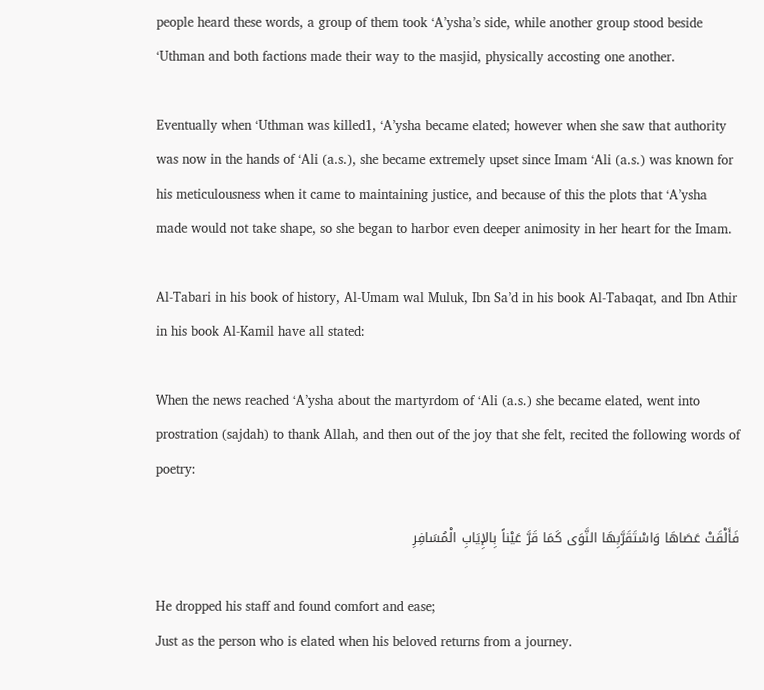people heard these words, a group of them took ‘A’ysha’s side, while another group stood beside ‘Uthman and both factions made their way to the masjid, physically accosting one another.

Eventually when ‘Uthman was killed1, ‘A’ysha became elated; however when she saw that authority was now in the hands of ‘Ali (a.s.), she became extremely upset since Imam ‘Ali (a.s.) was known for his meticulousness when it came to maintaining justice, and because of this the plots that ‘A’ysha made would not take shape, so she began to harbor even deeper animosity in her heart for the Imam.

Al-Tabari in his book of history, Al-Umam wal Muluk, Ibn Sa’d in his book Al-Tabaqat, and Ibn Athir in his book Al-Kamil have all stated:

When the news reached ‘A’ysha about the martyrdom of ‘Ali (a.s.) she became elated, went into prostration (sajdah) to thank Allah, and then out of the joy that she felt, recited the following words of poetry:

فَأَلْقَتْ عَصَاهَا وَاسْتَقَرَّبِهَا النَّوَى كَمَا قَرَّ عَيْناً بِالإِيَابِ الْمُسَافِرِ

He dropped his staff and found comfort and ease;
Just as the person who is elated when his beloved returns from a journey.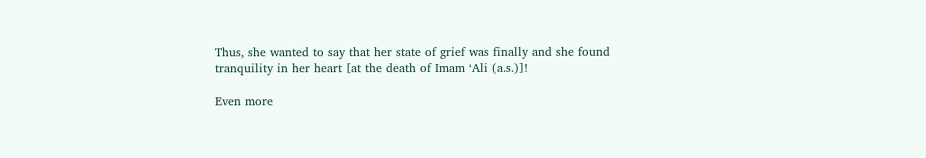Thus, she wanted to say that her state of grief was finally and she found tranquility in her heart [at the death of Imam ‘Ali (a.s.)]!

Even more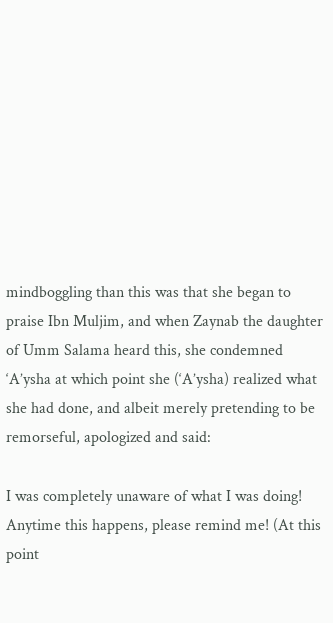mindboggling than this was that she began to praise Ibn Muljim, and when Zaynab the daughter of Umm Salama heard this, she condemned ‘A’ysha at which point she (‘A’ysha) realized what she had done, and albeit merely pretending to be remorseful, apologized and said:

I was completely unaware of what I was doing! Anytime this happens, please remind me! (At this point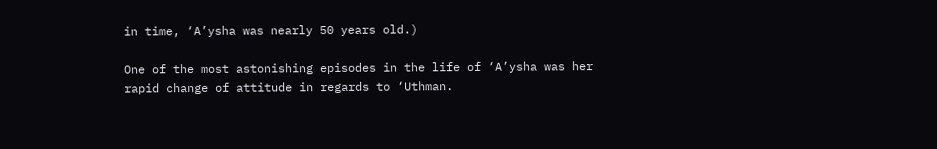in time, ‘A’ysha was nearly 50 years old.)

One of the most astonishing episodes in the life of ‘A’ysha was her rapid change of attitude in regards to ‘Uthman.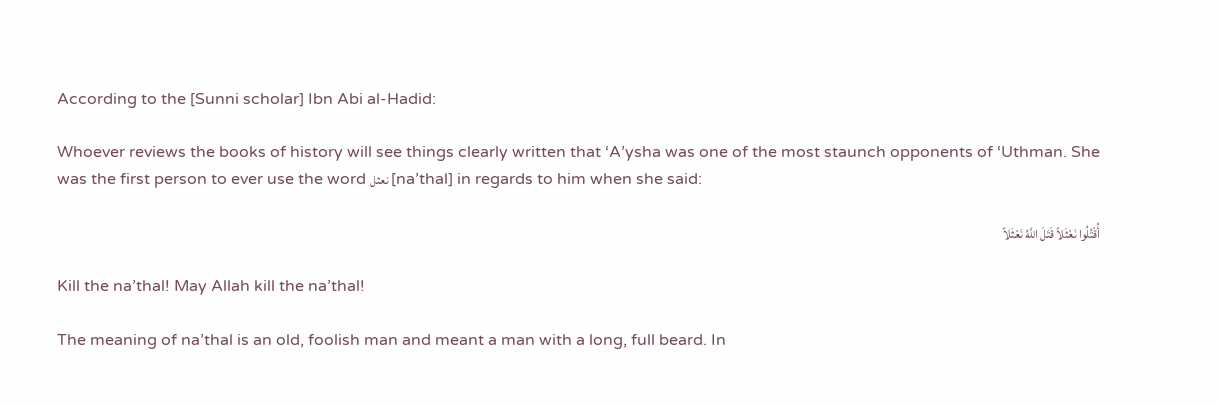According to the [Sunni scholar] Ibn Abi al-Hadid:

Whoever reviews the books of history will see things clearly written that ‘A’ysha was one of the most staunch opponents of ‘Uthman. She was the first person to ever use the word نعثل [na’thal] in regards to him when she said:

أُقْتُلُوا نَعْثَلاً قَتَلَ اللَّهُ نَعْثَلاً

Kill the na’thal! May Allah kill the na’thal!

The meaning of na’thal is an old, foolish man and meant a man with a long, full beard. In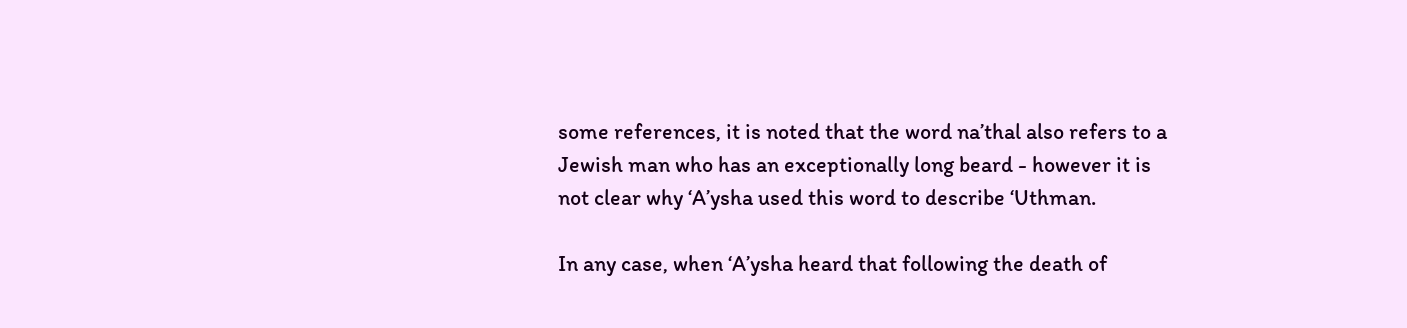some references, it is noted that the word na’thal also refers to a Jewish man who has an exceptionally long beard - however it is not clear why ‘A’ysha used this word to describe ‘Uthman.

In any case, when ‘A’ysha heard that following the death of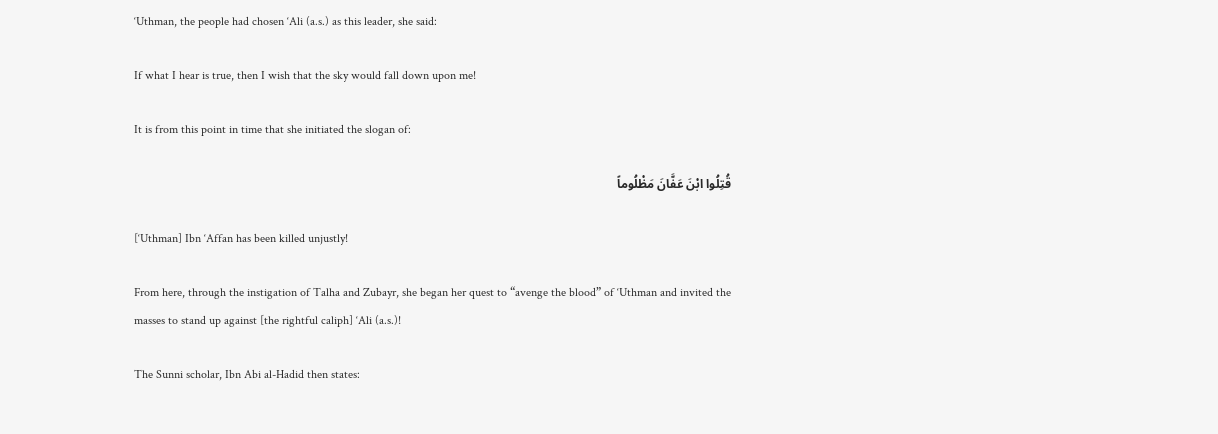‘Uthman, the people had chosen ‘Ali (a.s.) as this leader, she said:

If what I hear is true, then I wish that the sky would fall down upon me!

It is from this point in time that she initiated the slogan of:

قُتِلُوا ابْنَ عَفَّانَ مَظْلُوماً

[‘Uthman] Ibn ‘Affan has been killed unjustly!

From here, through the instigation of Talha and Zubayr, she began her quest to “avenge the blood” of ‘Uthman and invited the masses to stand up against [the rightful caliph] ‘Ali (a.s.)!

The Sunni scholar, Ibn Abi al-Hadid then states: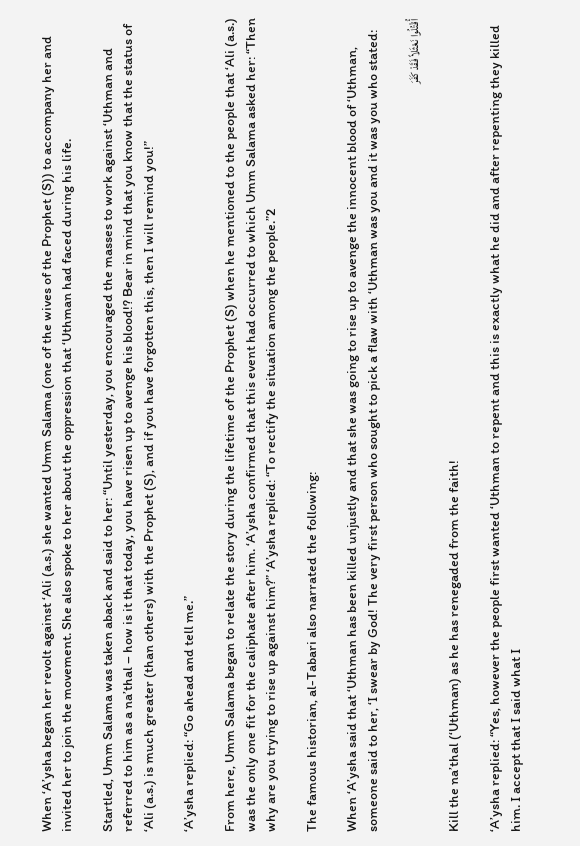When ‘A’ysha began her revolt against ‘Ali (a.s.) she wanted Umm Salama (one of the wives of the Prophet (S)) to accompany her and invited her to join the movement. She also spoke to her about the oppression that ‘Uthman had faced during his life.

Startled, Umm Salama was taken aback and said to her: “Until yesterday, you encouraged the masses to work against ‘Uthman and referred to him as a na’thal – how is it that today, you have risen up to avenge his blood!? Bear in mind that you know that the status of ‘Ali (a.s.) is much greater (than others) with the Prophet (S), and if you have forgotten this, then I will remind you!”

‘A’ysha replied: “Go ahead and tell me.”

From here, Umm Salama began to relate the story during the lifetime of the Prophet (S) when he mentioned to the people that ‘Ali (a.s.) was the only one fit for the caliphate after him. ‘A’ysha confirmed that this event had occurred to which Umm Salama asked her: “Then why are you trying to rise up against him?” ‘A’ysha replied: “To rectify the situation among the people.”2

The famous historian, al-Tabari also narrated the following:

When ‘A’ysha said that ‘Uthman has been killed unjustly and that she was going to rise up to avenge the innocent blood of ‘Uthman, someone said to her, ‘I swear by God! The very first person who sought to pick a flaw with ‘Uthman was you and it was you who stated:

أُقْتُلُوا نَعْثَلاً فَقَدْ كَفَرَ

Kill the na’thal (‘Uthman) as he has renegaded from the faith!

‘A’ysha replied: “Yes, however the people first wanted ‘Uthman to repent and this is exactly what he did and after repenting they killed him. I accept that I said what I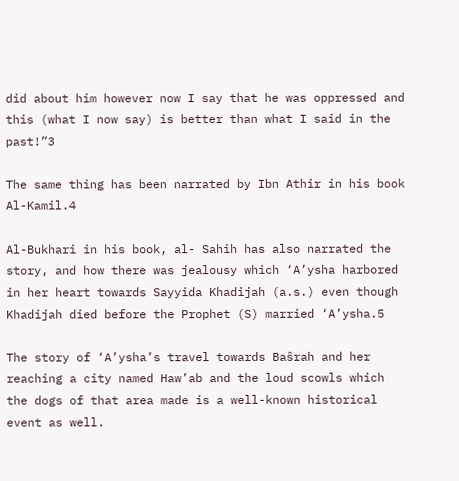did about him however now I say that he was oppressed and this (what I now say) is better than what I said in the past!”3

The same thing has been narrated by Ibn Athir in his book Al-Kamil.4

Al-Bukhari in his book, al- Sahih has also narrated the story, and how there was jealousy which ‘A’ysha harbored in her heart towards Sayyida Khadijah (a.s.) even though Khadijah died before the Prophet (S) married ‘A’ysha.5

The story of ‘A’ysha’s travel towards Baŝrah and her reaching a city named Haw’ab and the loud scowls which the dogs of that area made is a well-known historical event as well.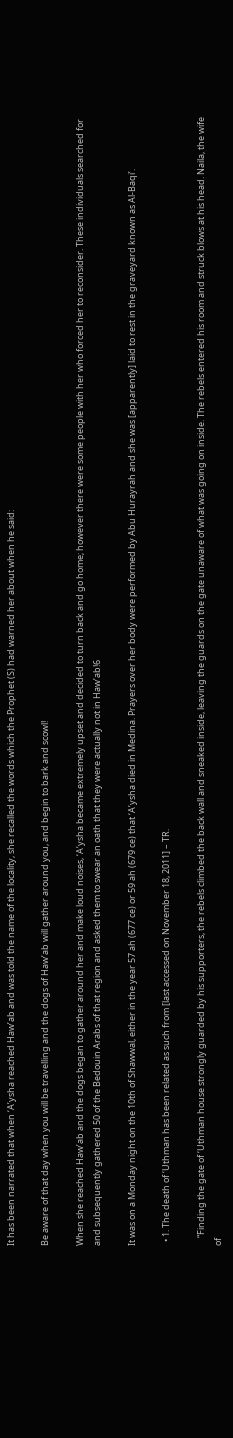It has been narrated that when ‘A’ysha reached Haw’ab and was told the name of the locality, she recalled the words which the Prophet (S) had warned her about when he said:

Be aware of that day when you will be travelling and the dogs of Haw’ab will gather around you, and begin to bark and scowl!

When she reached Haw’ab and the dogs began to gather around her and make loud noises, ‘A’ysha became extremely upset and decided to turn back and go home; however there were some people with her who forced her to reconsider. These individuals searched for and subsequently gathered 50 of the Bedouin Arabs of that region and asked them to swear an oath that they were actually not in Haw’ab!6

It was on a Monday night on the 10th of Shawwal, either in the year 57 ah (677 ce) or 59 ah (679 ce) that ‘A’ysha died in Medina. Prayers over her body were performed by Abu Hurayrah and she was [apparently] laid to rest in the graveyard known as Al-Baqi’.

  • 1. The death of ‘Uthman has been related as such from [last accessed on November 18, 2011] – TR.

    “Finding the gate of ‘Uthman house strongly guarded by his supporters, the rebels climbed the back wall and sneaked inside, leaving the guards on the gate unaware of what was going on inside. The rebels entered his room and struck blows at his head. Naila, the wife of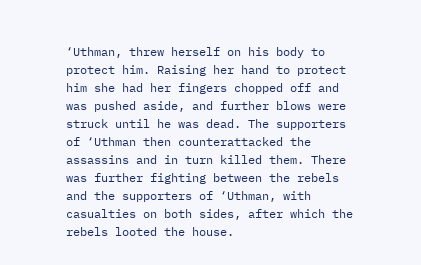‘Uthman, threw herself on his body to protect him. Raising her hand to protect him she had her fingers chopped off and was pushed aside, and further blows were struck until he was dead. The supporters of ‘Uthman then counterattacked the assassins and in turn killed them. There was further fighting between the rebels and the supporters of ‘Uthman, with casualties on both sides, after which the rebels looted the house.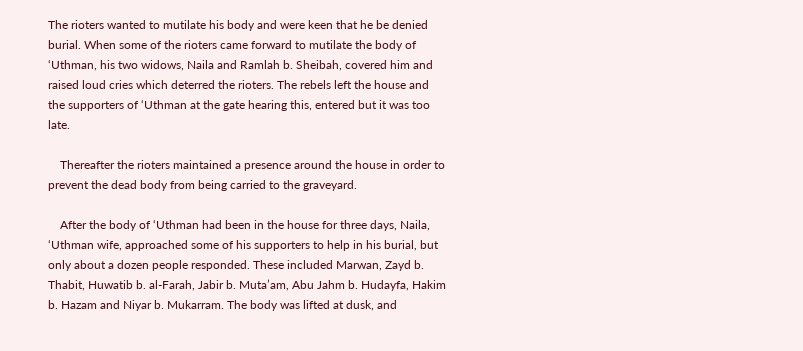The rioters wanted to mutilate his body and were keen that he be denied burial. When some of the rioters came forward to mutilate the body of ‘Uthman, his two widows, Naila and Ramlah b. Sheibah, covered him and raised loud cries which deterred the rioters. The rebels left the house and the supporters of ‘Uthman at the gate hearing this, entered but it was too late.

    Thereafter the rioters maintained a presence around the house in order to prevent the dead body from being carried to the graveyard.

    After the body of ‘Uthman had been in the house for three days, Naila, ‘Uthman wife, approached some of his supporters to help in his burial, but only about a dozen people responded. These included Marwan, Zayd b. Thabit, Huwatib b. al-Farah, Jabir b. Muta’am, Abu Jahm b. Hudayfa, Hakim b. Hazam and Niyar b. Mukarram. The body was lifted at dusk, and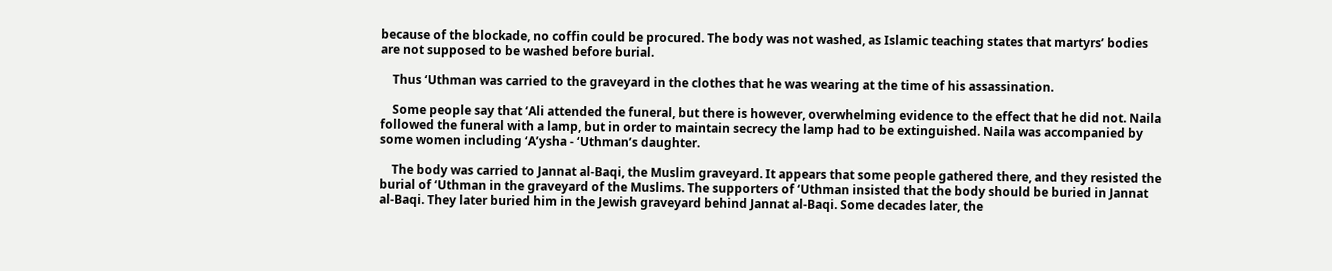because of the blockade, no coffin could be procured. The body was not washed, as Islamic teaching states that martyrs’ bodies are not supposed to be washed before burial.

    Thus ‘Uthman was carried to the graveyard in the clothes that he was wearing at the time of his assassination.

    Some people say that ‘Ali attended the funeral, but there is however, overwhelming evidence to the effect that he did not. Naila followed the funeral with a lamp, but in order to maintain secrecy the lamp had to be extinguished. Naila was accompanied by some women including ‘A’ysha - ‘Uthman’s daughter.

    The body was carried to Jannat al-Baqi, the Muslim graveyard. It appears that some people gathered there, and they resisted the burial of ‘Uthman in the graveyard of the Muslims. The supporters of ‘Uthman insisted that the body should be buried in Jannat al-Baqi. They later buried him in the Jewish graveyard behind Jannat al-Baqi. Some decades later, the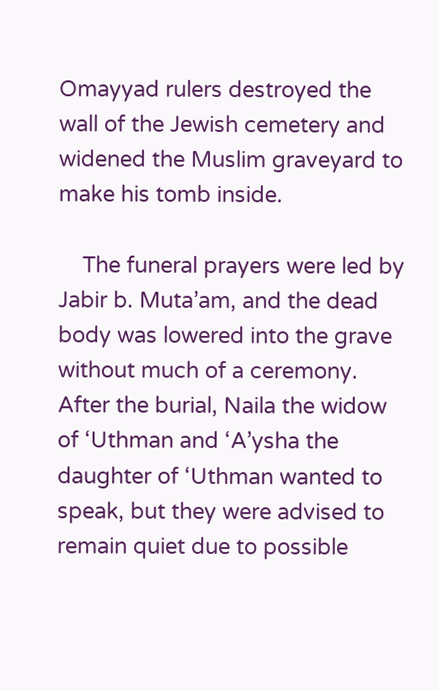Omayyad rulers destroyed the wall of the Jewish cemetery and widened the Muslim graveyard to make his tomb inside.

    The funeral prayers were led by Jabir b. Muta’am, and the dead body was lowered into the grave without much of a ceremony. After the burial, Naila the widow of ‘Uthman and ‘A’ysha the daughter of ‘Uthman wanted to speak, but they were advised to remain quiet due to possible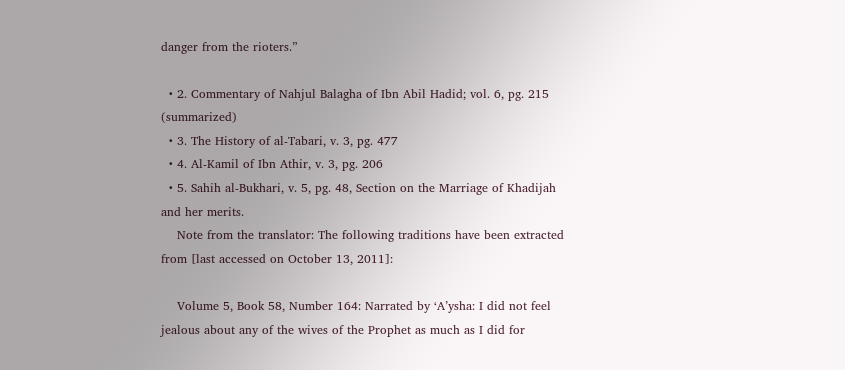danger from the rioters.”

  • 2. Commentary of Nahjul Balagha of Ibn Abil Hadid; vol. 6, pg. 215 (summarized)
  • 3. The History of al-Tabari, v. 3, pg. 477
  • 4. Al-Kamil of Ibn Athir, v. 3, pg. 206
  • 5. Sahih al-Bukhari, v. 5, pg. 48, Section on the Marriage of Khadijah and her merits.
    Note from the translator: The following traditions have been extracted from [last accessed on October 13, 2011]:

    Volume 5, Book 58, Number 164: Narrated by ‘A’ysha: I did not feel jealous about any of the wives of the Prophet as much as I did for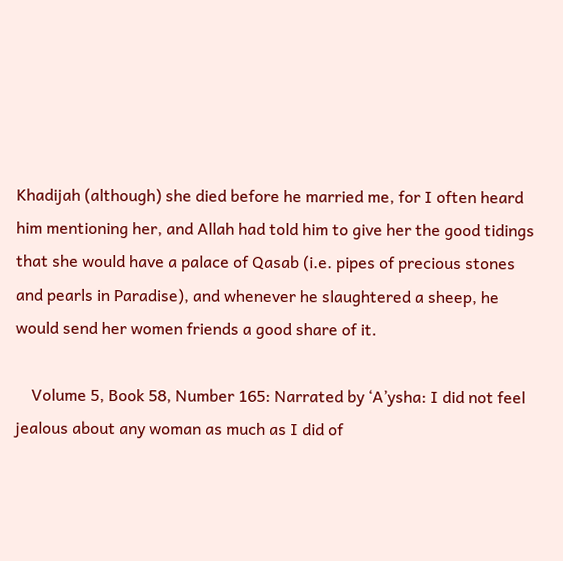Khadijah (although) she died before he married me, for I often heard him mentioning her, and Allah had told him to give her the good tidings that she would have a palace of Qasab (i.e. pipes of precious stones and pearls in Paradise), and whenever he slaughtered a sheep, he would send her women friends a good share of it.

    Volume 5, Book 58, Number 165: Narrated by ‘A’ysha: I did not feel jealous about any woman as much as I did of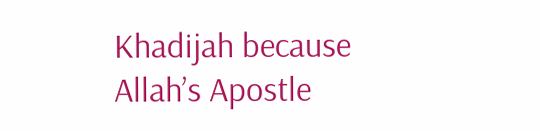Khadijah because Allah’s Apostle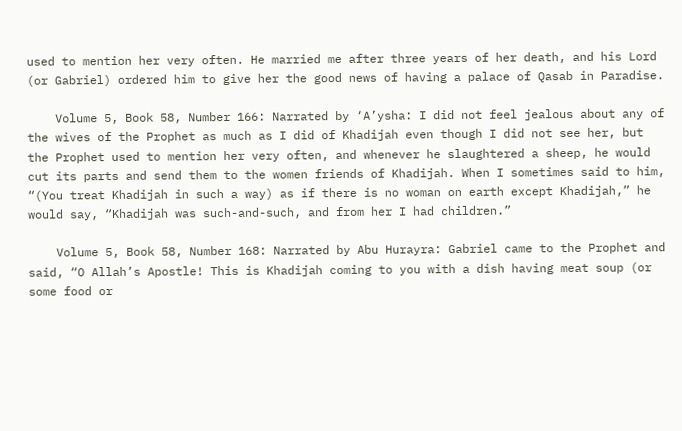used to mention her very often. He married me after three years of her death, and his Lord (or Gabriel) ordered him to give her the good news of having a palace of Qasab in Paradise.

    Volume 5, Book 58, Number 166: Narrated by ‘A’ysha: I did not feel jealous about any of the wives of the Prophet as much as I did of Khadijah even though I did not see her, but the Prophet used to mention her very often, and whenever he slaughtered a sheep, he would cut its parts and send them to the women friends of Khadijah. When I sometimes said to him, “(You treat Khadijah in such a way) as if there is no woman on earth except Khadijah,” he would say, “Khadijah was such-and-such, and from her I had children.”

    Volume 5, Book 58, Number 168: Narrated by Abu Hurayra: Gabriel came to the Prophet and said, “O Allah’s Apostle! This is Khadijah coming to you with a dish having meat soup (or some food or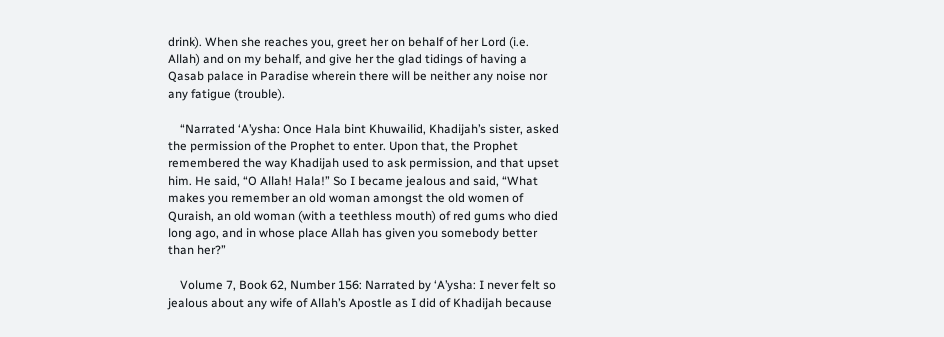drink). When she reaches you, greet her on behalf of her Lord (i.e. Allah) and on my behalf, and give her the glad tidings of having a Qasab palace in Paradise wherein there will be neither any noise nor any fatigue (trouble).

    “Narrated ‘A’ysha: Once Hala bint Khuwailid, Khadijah’s sister, asked the permission of the Prophet to enter. Upon that, the Prophet remembered the way Khadijah used to ask permission, and that upset him. He said, “O Allah! Hala!” So I became jealous and said, “What makes you remember an old woman amongst the old women of Quraish, an old woman (with a teethless mouth) of red gums who died long ago, and in whose place Allah has given you somebody better than her?”

    Volume 7, Book 62, Number 156: Narrated by ‘A’ysha: I never felt so jealous about any wife of Allah’s Apostle as I did of Khadijah because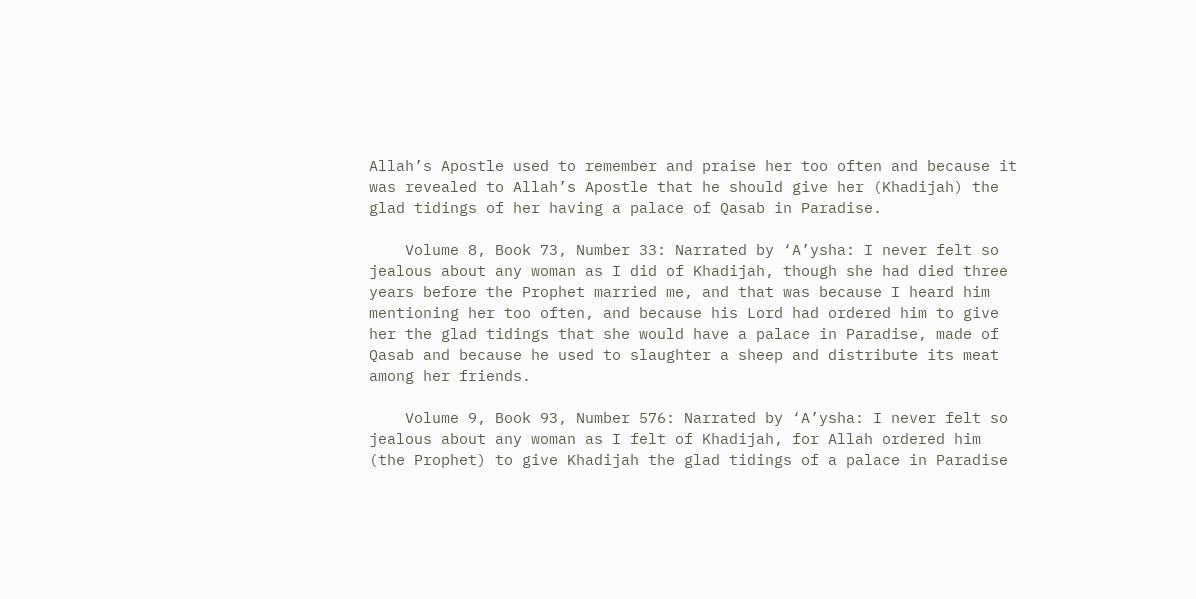Allah’s Apostle used to remember and praise her too often and because it was revealed to Allah’s Apostle that he should give her (Khadijah) the glad tidings of her having a palace of Qasab in Paradise.

    Volume 8, Book 73, Number 33: Narrated by ‘A’ysha: I never felt so jealous about any woman as I did of Khadijah, though she had died three years before the Prophet married me, and that was because I heard him mentioning her too often, and because his Lord had ordered him to give her the glad tidings that she would have a palace in Paradise, made of Qasab and because he used to slaughter a sheep and distribute its meat among her friends.

    Volume 9, Book 93, Number 576: Narrated by ‘A’ysha: I never felt so jealous about any woman as I felt of Khadijah, for Allah ordered him (the Prophet) to give Khadijah the glad tidings of a palace in Paradise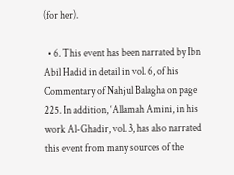(for her).

  • 6. This event has been narrated by Ibn Abil Hadid in detail in vol. 6, of his Commentary of Nahjul Balagha on page 225. In addition, ‘Allamah Amini, in his work Al-Ghadir, vol. 3, has also narrated this event from many sources of the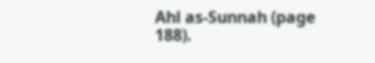Ahl as-Sunnah (page 188).